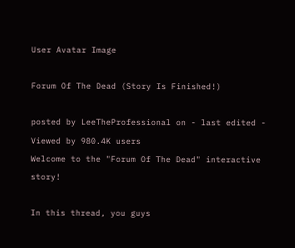User Avatar Image

Forum Of The Dead (Story Is Finished!)

posted by LeeTheProfessional on - last edited - Viewed by 980.4K users
Welcome to the "Forum Of The Dead" interactive story!

In this thread, you guys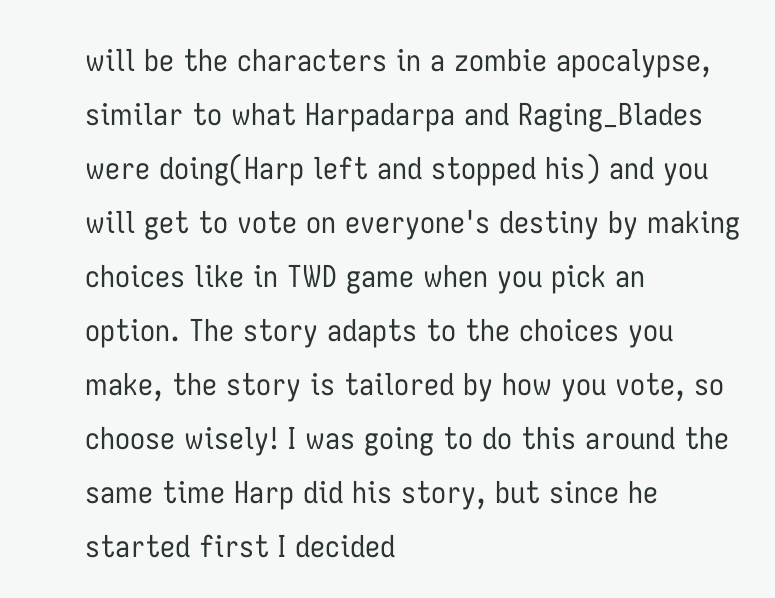will be the characters in a zombie apocalypse, similar to what Harpadarpa and Raging_Blades were doing(Harp left and stopped his) and you will get to vote on everyone's destiny by making choices like in TWD game when you pick an option. The story adapts to the choices you make, the story is tailored by how you vote, so choose wisely! I was going to do this around the same time Harp did his story, but since he started first I decided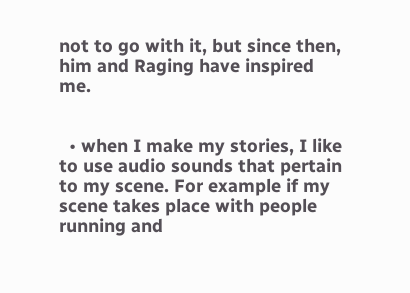not to go with it, but since then, him and Raging have inspired me.


  • when I make my stories, I like to use audio sounds that pertain to my scene. For example if my scene takes place with people running and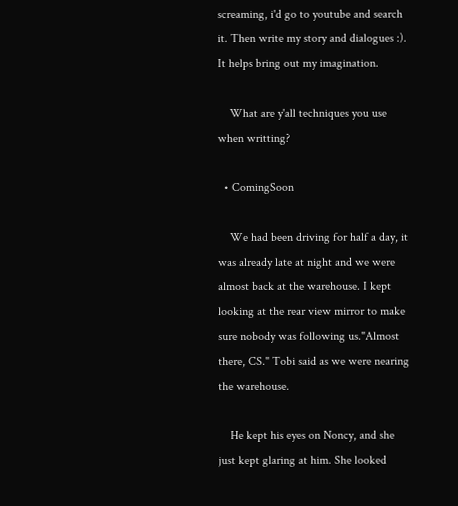screaming, i'd go to youtube and search it. Then write my story and dialogues :). It helps bring out my imagination.

    What are y'all techniques you use when writting?

  • ComingSoon

    We had been driving for half a day, it was already late at night and we were almost back at the warehouse. I kept looking at the rear view mirror to make sure nobody was following us."Almost there, CS." Tobi said as we were nearing the warehouse.

    He kept his eyes on Noncy, and she just kept glaring at him. She looked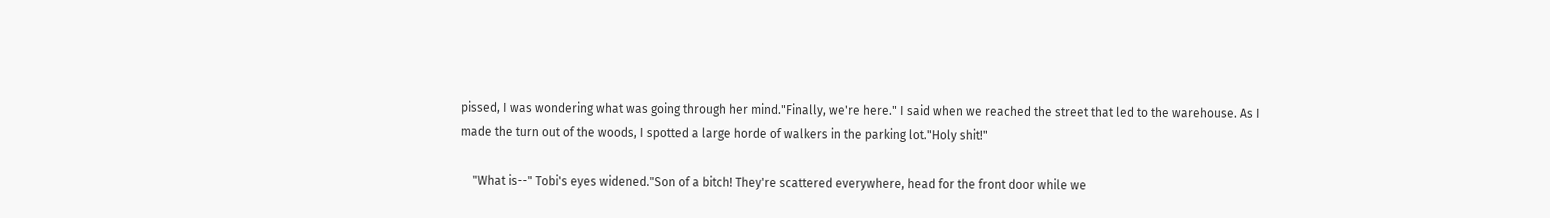pissed, I was wondering what was going through her mind."Finally, we're here." I said when we reached the street that led to the warehouse. As I made the turn out of the woods, I spotted a large horde of walkers in the parking lot."Holy shit!"

    "What is--" Tobi's eyes widened."Son of a bitch! They're scattered everywhere, head for the front door while we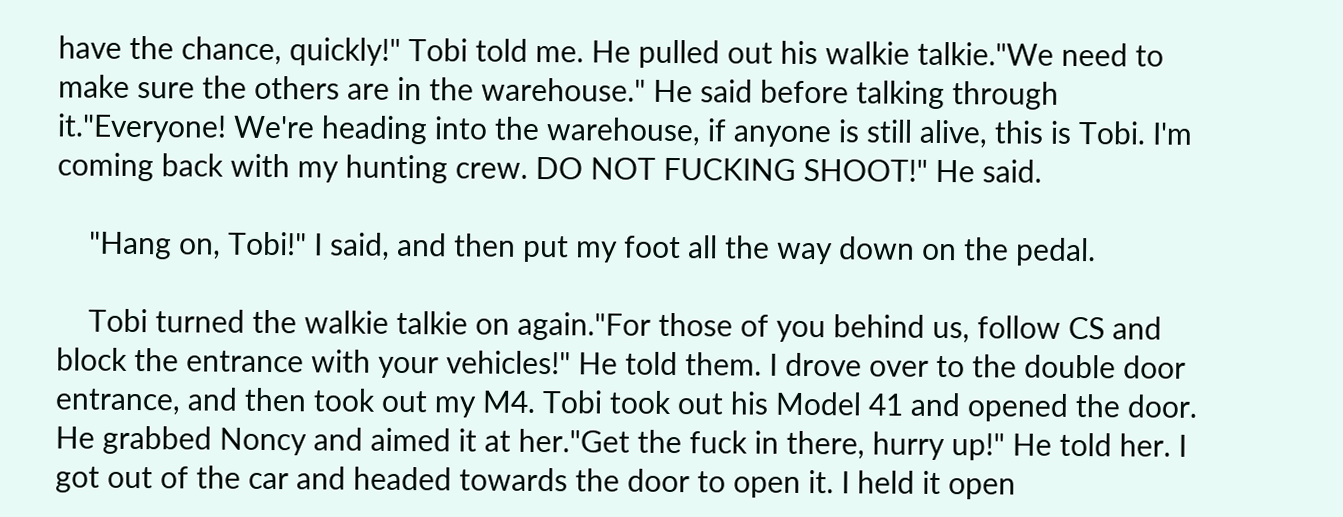have the chance, quickly!" Tobi told me. He pulled out his walkie talkie."We need to make sure the others are in the warehouse." He said before talking through it."Everyone! We're heading into the warehouse, if anyone is still alive, this is Tobi. I'm coming back with my hunting crew. DO NOT FUCKING SHOOT!" He said.

    "Hang on, Tobi!" I said, and then put my foot all the way down on the pedal.

    Tobi turned the walkie talkie on again."For those of you behind us, follow CS and block the entrance with your vehicles!" He told them. I drove over to the double door entrance, and then took out my M4. Tobi took out his Model 41 and opened the door. He grabbed Noncy and aimed it at her."Get the fuck in there, hurry up!" He told her. I got out of the car and headed towards the door to open it. I held it open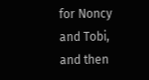for Noncy and Tobi, and then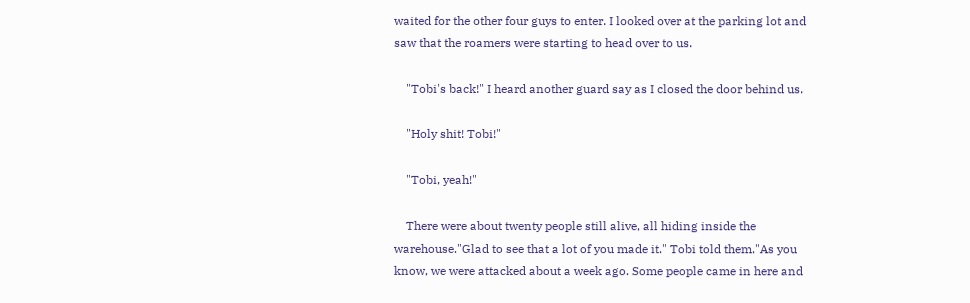waited for the other four guys to enter. I looked over at the parking lot and saw that the roamers were starting to head over to us.

    "Tobi's back!" I heard another guard say as I closed the door behind us.

    "Holy shit! Tobi!"

    "Tobi, yeah!"

    There were about twenty people still alive, all hiding inside the warehouse."Glad to see that a lot of you made it." Tobi told them."As you know, we were attacked about a week ago. Some people came in here and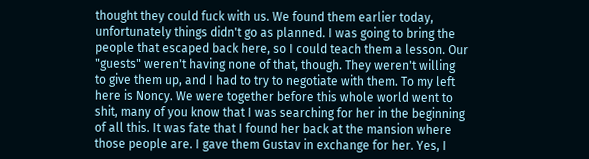thought they could fuck with us. We found them earlier today, unfortunately things didn't go as planned. I was going to bring the people that escaped back here, so I could teach them a lesson. Our "guests" weren't having none of that, though. They weren't willing to give them up, and I had to try to negotiate with them. To my left here is Noncy. We were together before this whole world went to shit, many of you know that I was searching for her in the beginning of all this. It was fate that I found her back at the mansion where those people are. I gave them Gustav in exchange for her. Yes, I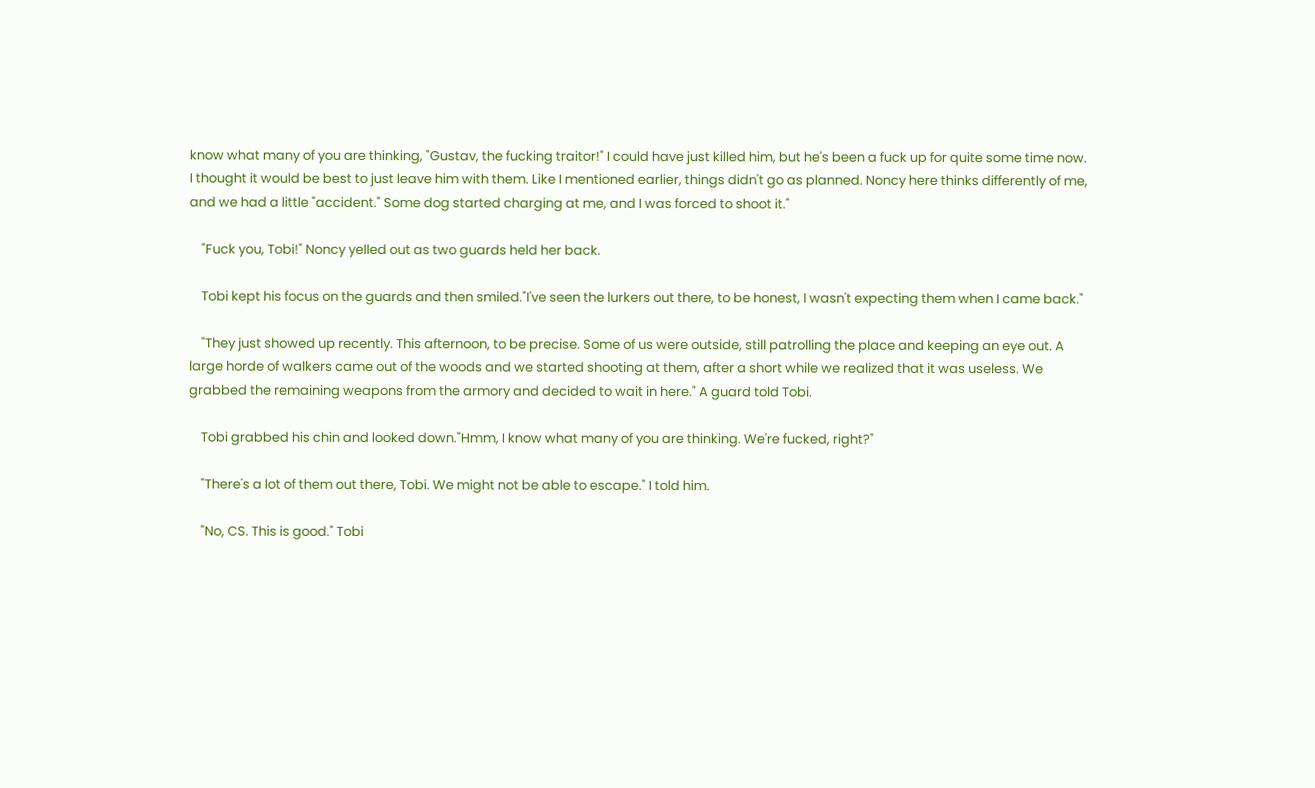know what many of you are thinking, "Gustav, the fucking traitor!" I could have just killed him, but he's been a fuck up for quite some time now. I thought it would be best to just leave him with them. Like I mentioned earlier, things didn't go as planned. Noncy here thinks differently of me, and we had a little "accident." Some dog started charging at me, and I was forced to shoot it."

    "Fuck you, Tobi!" Noncy yelled out as two guards held her back.

    Tobi kept his focus on the guards and then smiled."I've seen the lurkers out there, to be honest, I wasn't expecting them when I came back."

    "They just showed up recently. This afternoon, to be precise. Some of us were outside, still patrolling the place and keeping an eye out. A large horde of walkers came out of the woods and we started shooting at them, after a short while we realized that it was useless. We grabbed the remaining weapons from the armory and decided to wait in here." A guard told Tobi.

    Tobi grabbed his chin and looked down."Hmm, I know what many of you are thinking. We're fucked, right?"

    "There's a lot of them out there, Tobi. We might not be able to escape." I told him.

    "No, CS. This is good." Tobi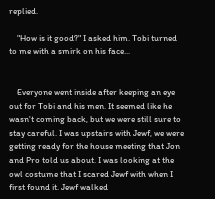replied.

    "How is it good?" I asked him. Tobi turned to me with a smirk on his face...


    Everyone went inside after keeping an eye out for Tobi and his men. It seemed like he wasn't coming back, but we were still sure to stay careful. I was upstairs with Jewf, we were getting ready for the house meeting that Jon and Pro told us about. I was looking at the owl costume that I scared Jewf with when I first found it. Jewf walked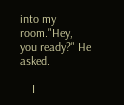into my room."Hey, you ready?" He asked.

    I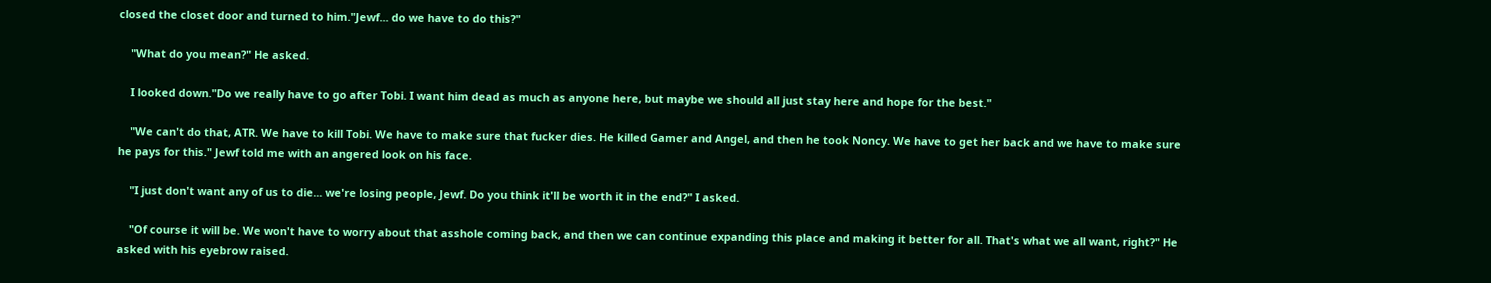closed the closet door and turned to him."Jewf... do we have to do this?"

    "What do you mean?" He asked.

    I looked down."Do we really have to go after Tobi. I want him dead as much as anyone here, but maybe we should all just stay here and hope for the best."

    "We can't do that, ATR. We have to kill Tobi. We have to make sure that fucker dies. He killed Gamer and Angel, and then he took Noncy. We have to get her back and we have to make sure he pays for this." Jewf told me with an angered look on his face.

    "I just don't want any of us to die... we're losing people, Jewf. Do you think it'll be worth it in the end?" I asked.

    "Of course it will be. We won't have to worry about that asshole coming back, and then we can continue expanding this place and making it better for all. That's what we all want, right?" He asked with his eyebrow raised.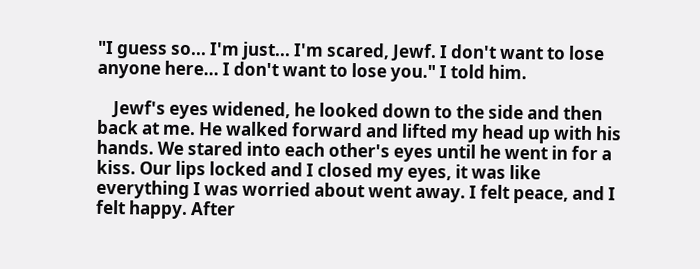"I guess so... I'm just... I'm scared, Jewf. I don't want to lose anyone here... I don't want to lose you." I told him.

    Jewf's eyes widened, he looked down to the side and then back at me. He walked forward and lifted my head up with his hands. We stared into each other's eyes until he went in for a kiss. Our lips locked and I closed my eyes, it was like everything I was worried about went away. I felt peace, and I felt happy. After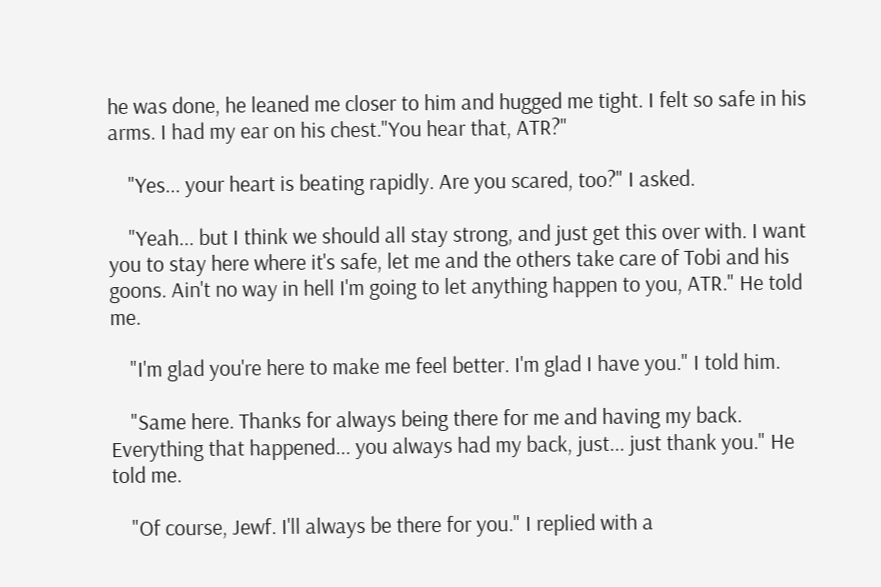he was done, he leaned me closer to him and hugged me tight. I felt so safe in his arms. I had my ear on his chest."You hear that, ATR?"

    "Yes... your heart is beating rapidly. Are you scared, too?" I asked.

    "Yeah... but I think we should all stay strong, and just get this over with. I want you to stay here where it's safe, let me and the others take care of Tobi and his goons. Ain't no way in hell I'm going to let anything happen to you, ATR." He told me.

    "I'm glad you're here to make me feel better. I'm glad I have you." I told him.

    "Same here. Thanks for always being there for me and having my back. Everything that happened... you always had my back, just... just thank you." He told me.

    "Of course, Jewf. I'll always be there for you." I replied with a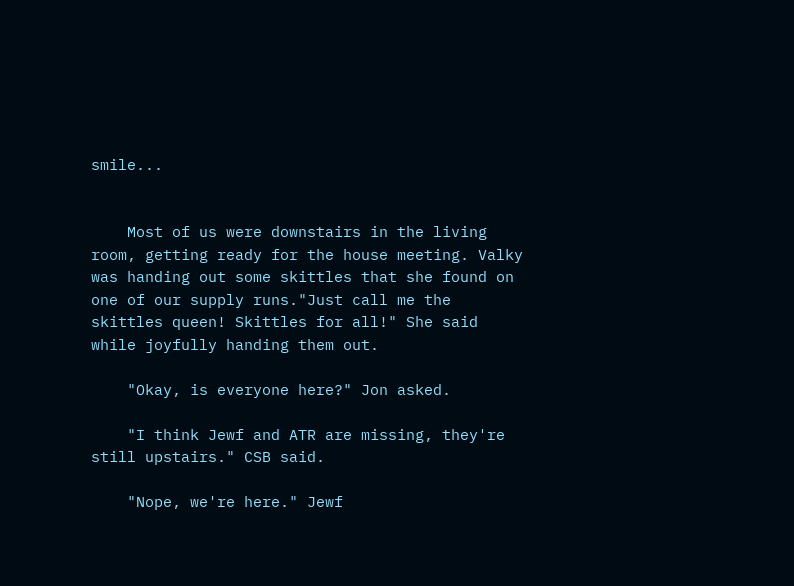smile...


    Most of us were downstairs in the living room, getting ready for the house meeting. Valky was handing out some skittles that she found on one of our supply runs."Just call me the skittles queen! Skittles for all!" She said while joyfully handing them out.

    "Okay, is everyone here?" Jon asked.

    "I think Jewf and ATR are missing, they're still upstairs." CSB said.

    "Nope, we're here." Jewf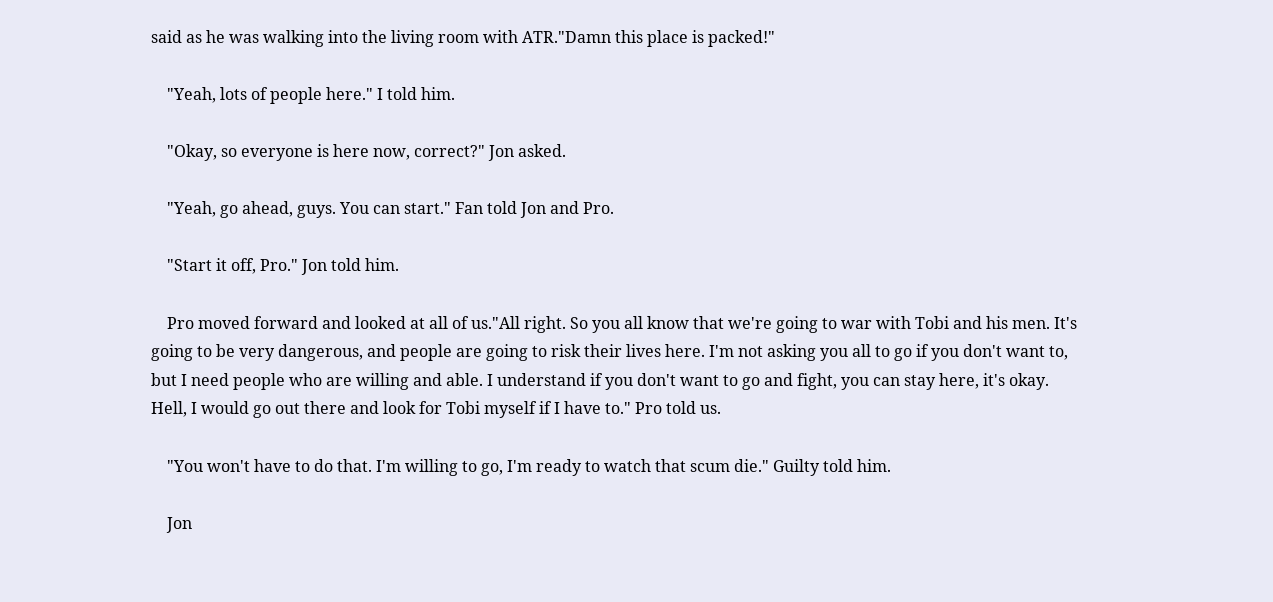said as he was walking into the living room with ATR."Damn this place is packed!"

    "Yeah, lots of people here." I told him.

    "Okay, so everyone is here now, correct?" Jon asked.

    "Yeah, go ahead, guys. You can start." Fan told Jon and Pro.

    "Start it off, Pro." Jon told him.

    Pro moved forward and looked at all of us."All right. So you all know that we're going to war with Tobi and his men. It's going to be very dangerous, and people are going to risk their lives here. I'm not asking you all to go if you don't want to, but I need people who are willing and able. I understand if you don't want to go and fight, you can stay here, it's okay. Hell, I would go out there and look for Tobi myself if I have to." Pro told us.

    "You won't have to do that. I'm willing to go, I'm ready to watch that scum die." Guilty told him.

    Jon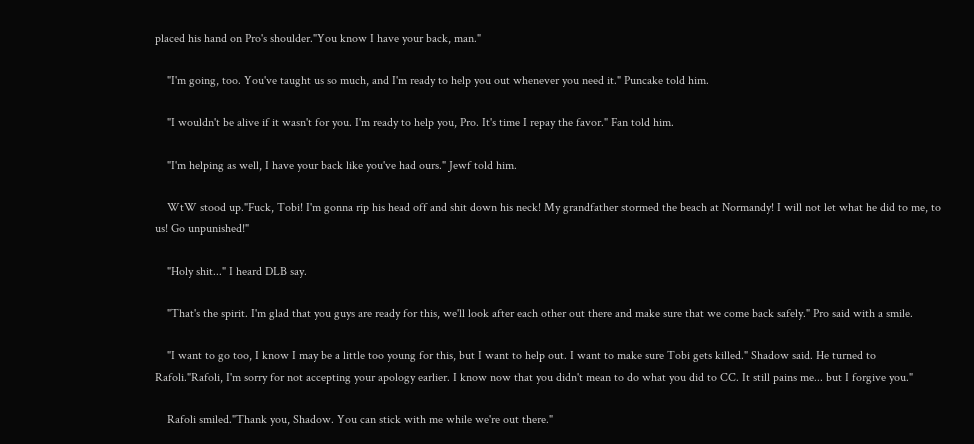placed his hand on Pro's shoulder."You know I have your back, man."

    "I'm going, too. You've taught us so much, and I'm ready to help you out whenever you need it." Puncake told him.

    "I wouldn't be alive if it wasn't for you. I'm ready to help you, Pro. It's time I repay the favor." Fan told him.

    "I'm helping as well, I have your back like you've had ours." Jewf told him.

    WtW stood up."Fuck, Tobi! I'm gonna rip his head off and shit down his neck! My grandfather stormed the beach at Normandy! I will not let what he did to me, to us! Go unpunished!"

    "Holy shit..." I heard DLB say.

    "That's the spirit. I'm glad that you guys are ready for this, we'll look after each other out there and make sure that we come back safely." Pro said with a smile.

    "I want to go too, I know I may be a little too young for this, but I want to help out. I want to make sure Tobi gets killed." Shadow said. He turned to Rafoli."Rafoli, I'm sorry for not accepting your apology earlier. I know now that you didn't mean to do what you did to CC. It still pains me... but I forgive you."

    Rafoli smiled."Thank you, Shadow. You can stick with me while we're out there."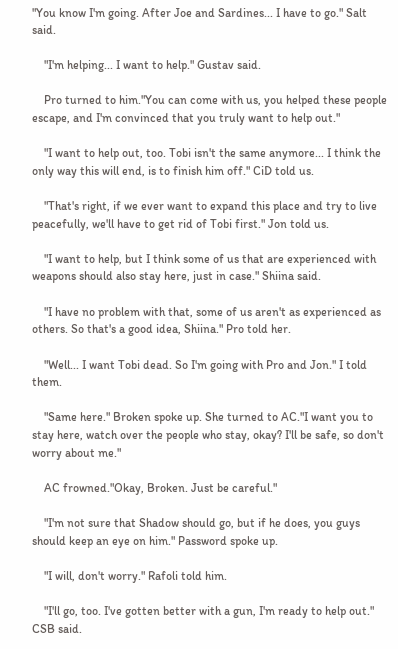"You know I'm going. After Joe and Sardines... I have to go." Salt said.

    "I'm helping... I want to help." Gustav said.

    Pro turned to him."You can come with us, you helped these people escape, and I'm convinced that you truly want to help out."

    "I want to help out, too. Tobi isn't the same anymore... I think the only way this will end, is to finish him off." CiD told us.

    "That's right, if we ever want to expand this place and try to live peacefully, we'll have to get rid of Tobi first." Jon told us.

    "I want to help, but I think some of us that are experienced with weapons should also stay here, just in case." Shiina said.

    "I have no problem with that, some of us aren't as experienced as others. So that's a good idea, Shiina." Pro told her.

    "Well... I want Tobi dead. So I'm going with Pro and Jon." I told them.

    "Same here." Broken spoke up. She turned to AC."I want you to stay here, watch over the people who stay, okay? I'll be safe, so don't worry about me."

    AC frowned."Okay, Broken. Just be careful."

    "I'm not sure that Shadow should go, but if he does, you guys should keep an eye on him." Password spoke up.

    "I will, don't worry." Rafoli told him.

    "I'll go, too. I've gotten better with a gun, I'm ready to help out." CSB said.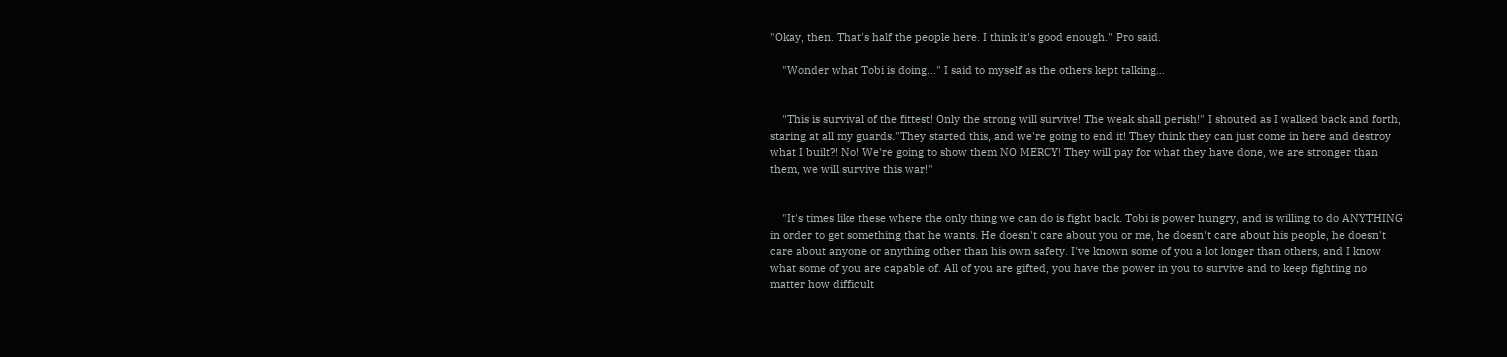"Okay, then. That's half the people here. I think it's good enough." Pro said.

    "Wonder what Tobi is doing..." I said to myself as the others kept talking...


    "This is survival of the fittest! Only the strong will survive! The weak shall perish!" I shouted as I walked back and forth, staring at all my guards."They started this, and we're going to end it! They think they can just come in here and destroy what I built?! No! We're going to show them NO MERCY! They will pay for what they have done, we are stronger than them, we will survive this war!"


    "It's times like these where the only thing we can do is fight back. Tobi is power hungry, and is willing to do ANYTHING in order to get something that he wants. He doesn't care about you or me, he doesn't care about his people, he doesn't care about anyone or anything other than his own safety. I've known some of you a lot longer than others, and I know what some of you are capable of. All of you are gifted, you have the power in you to survive and to keep fighting no matter how difficult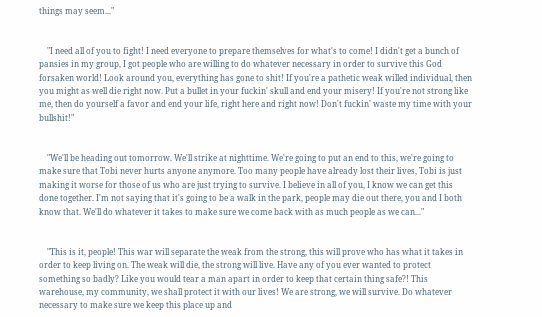things may seem..."


    "I need all of you to fight! I need everyone to prepare themselves for what's to come! I didn't get a bunch of pansies in my group, I got people who are willing to do whatever necessary in order to survive this God forsaken world! Look around you, everything has gone to shit! If you're a pathetic weak willed individual, then you might as well die right now. Put a bullet in your fuckin' skull and end your misery! If you're not strong like me, then do yourself a favor and end your life, right here and right now! Don't fuckin' waste my time with your bullshit!"


    "We'll be heading out tomorrow. We'll strike at nighttime. We're going to put an end to this, we're going to make sure that Tobi never hurts anyone anymore. Too many people have already lost their lives, Tobi is just making it worse for those of us who are just trying to survive. I believe in all of you, I know we can get this done together. I'm not saying that it's going to be a walk in the park, people may die out there, you and I both know that. We'll do whatever it takes to make sure we come back with as much people as we can..."


    "This is it, people! This war will separate the weak from the strong, this will prove who has what it takes in order to keep living on. The weak will die, the strong will live. Have any of you ever wanted to protect something so badly? Like you would tear a man apart in order to keep that certain thing safe?! This warehouse, my community, we shall protect it with our lives! We are strong, we will survive. Do whatever necessary to make sure we keep this place up and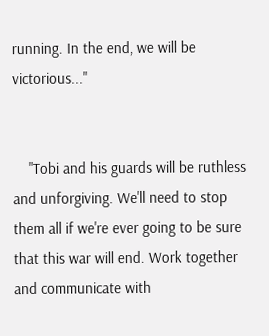running. In the end, we will be victorious..."


    "Tobi and his guards will be ruthless and unforgiving. We'll need to stop them all if we're ever going to be sure that this war will end. Work together and communicate with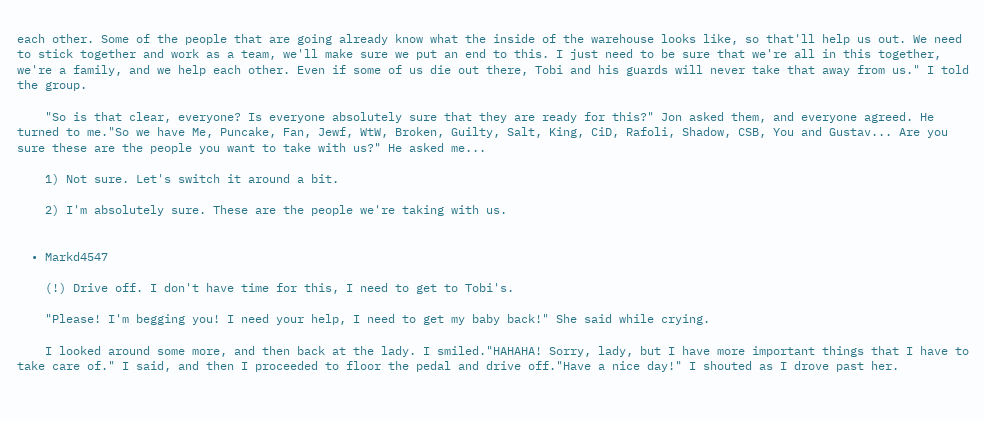each other. Some of the people that are going already know what the inside of the warehouse looks like, so that'll help us out. We need to stick together and work as a team, we'll make sure we put an end to this. I just need to be sure that we're all in this together, we're a family, and we help each other. Even if some of us die out there, Tobi and his guards will never take that away from us." I told the group.

    "So is that clear, everyone? Is everyone absolutely sure that they are ready for this?" Jon asked them, and everyone agreed. He turned to me."So we have Me, Puncake, Fan, Jewf, WtW, Broken, Guilty, Salt, King, CiD, Rafoli, Shadow, CSB, You and Gustav... Are you sure these are the people you want to take with us?" He asked me...

    1) Not sure. Let's switch it around a bit.

    2) I'm absolutely sure. These are the people we're taking with us.


  • Markd4547

    (!) Drive off. I don't have time for this, I need to get to Tobi's.

    "Please! I'm begging you! I need your help, I need to get my baby back!" She said while crying.

    I looked around some more, and then back at the lady. I smiled."HAHAHA! Sorry, lady, but I have more important things that I have to take care of." I said, and then I proceeded to floor the pedal and drive off."Have a nice day!" I shouted as I drove past her.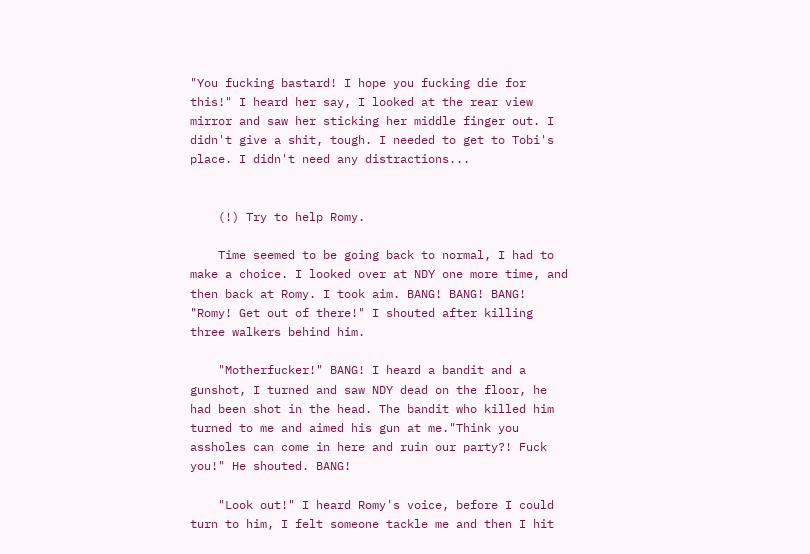"You fucking bastard! I hope you fucking die for this!" I heard her say, I looked at the rear view mirror and saw her sticking her middle finger out. I didn't give a shit, tough. I needed to get to Tobi's place. I didn't need any distractions...


    (!) Try to help Romy.

    Time seemed to be going back to normal, I had to make a choice. I looked over at NDY one more time, and then back at Romy. I took aim. BANG! BANG! BANG! "Romy! Get out of there!" I shouted after killing three walkers behind him.

    "Motherfucker!" BANG! I heard a bandit and a gunshot, I turned and saw NDY dead on the floor, he had been shot in the head. The bandit who killed him turned to me and aimed his gun at me."Think you assholes can come in here and ruin our party?! Fuck you!" He shouted. BANG!

    "Look out!" I heard Romy's voice, before I could turn to him, I felt someone tackle me and then I hit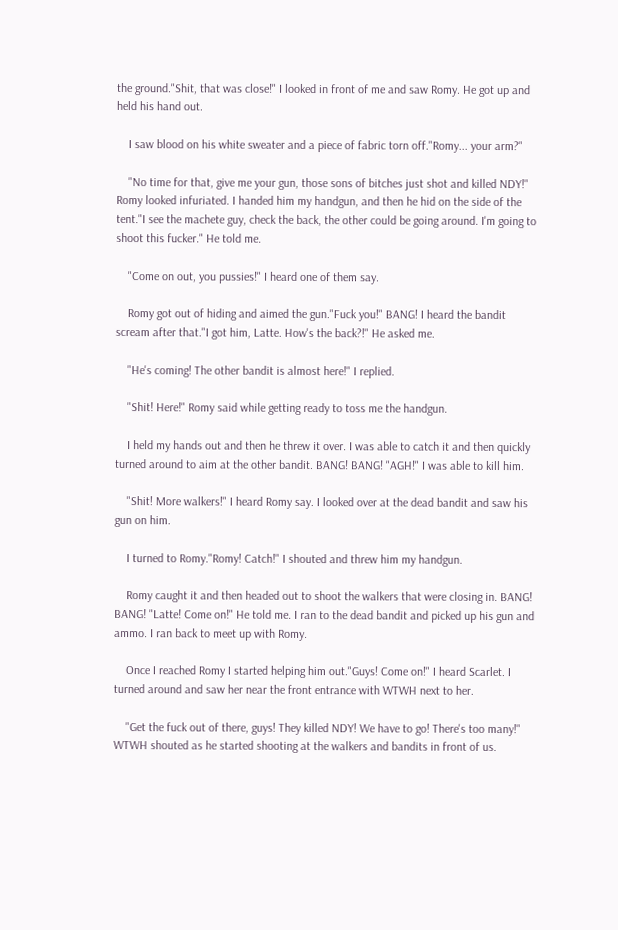the ground."Shit, that was close!" I looked in front of me and saw Romy. He got up and held his hand out.

    I saw blood on his white sweater and a piece of fabric torn off."Romy... your arm?"

    "No time for that, give me your gun, those sons of bitches just shot and killed NDY!" Romy looked infuriated. I handed him my handgun, and then he hid on the side of the tent."I see the machete guy, check the back, the other could be going around. I'm going to shoot this fucker." He told me.

    "Come on out, you pussies!" I heard one of them say.

    Romy got out of hiding and aimed the gun."Fuck you!" BANG! I heard the bandit scream after that."I got him, Latte. How's the back?!" He asked me.

    "He's coming! The other bandit is almost here!" I replied.

    "Shit! Here!" Romy said while getting ready to toss me the handgun.

    I held my hands out and then he threw it over. I was able to catch it and then quickly turned around to aim at the other bandit. BANG! BANG! "AGH!" I was able to kill him.

    "Shit! More walkers!" I heard Romy say. I looked over at the dead bandit and saw his gun on him.

    I turned to Romy."Romy! Catch!" I shouted and threw him my handgun.

    Romy caught it and then headed out to shoot the walkers that were closing in. BANG! BANG! "Latte! Come on!" He told me. I ran to the dead bandit and picked up his gun and ammo. I ran back to meet up with Romy.

    Once I reached Romy I started helping him out."Guys! Come on!" I heard Scarlet. I turned around and saw her near the front entrance with WTWH next to her.

    "Get the fuck out of there, guys! They killed NDY! We have to go! There's too many!" WTWH shouted as he started shooting at the walkers and bandits in front of us.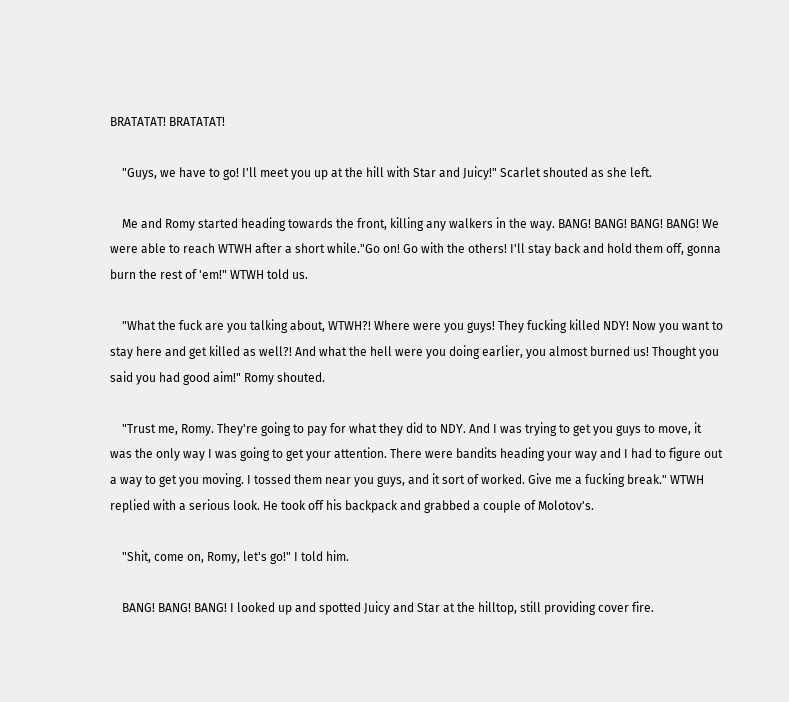BRATATAT! BRATATAT!

    "Guys, we have to go! I'll meet you up at the hill with Star and Juicy!" Scarlet shouted as she left.

    Me and Romy started heading towards the front, killing any walkers in the way. BANG! BANG! BANG! BANG! We were able to reach WTWH after a short while."Go on! Go with the others! I'll stay back and hold them off, gonna burn the rest of 'em!" WTWH told us.

    "What the fuck are you talking about, WTWH?! Where were you guys! They fucking killed NDY! Now you want to stay here and get killed as well?! And what the hell were you doing earlier, you almost burned us! Thought you said you had good aim!" Romy shouted.

    "Trust me, Romy. They're going to pay for what they did to NDY. And I was trying to get you guys to move, it was the only way I was going to get your attention. There were bandits heading your way and I had to figure out a way to get you moving. I tossed them near you guys, and it sort of worked. Give me a fucking break." WTWH replied with a serious look. He took off his backpack and grabbed a couple of Molotov's.

    "Shit, come on, Romy, let's go!" I told him.

    BANG! BANG! BANG! I looked up and spotted Juicy and Star at the hilltop, still providing cover fire.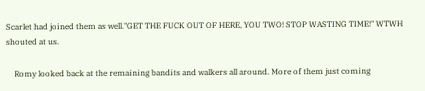Scarlet had joined them as well."GET THE FUCK OUT OF HERE, YOU TWO! STOP WASTING TIME!" WTWH shouted at us.

    Romy looked back at the remaining bandits and walkers all around. More of them just coming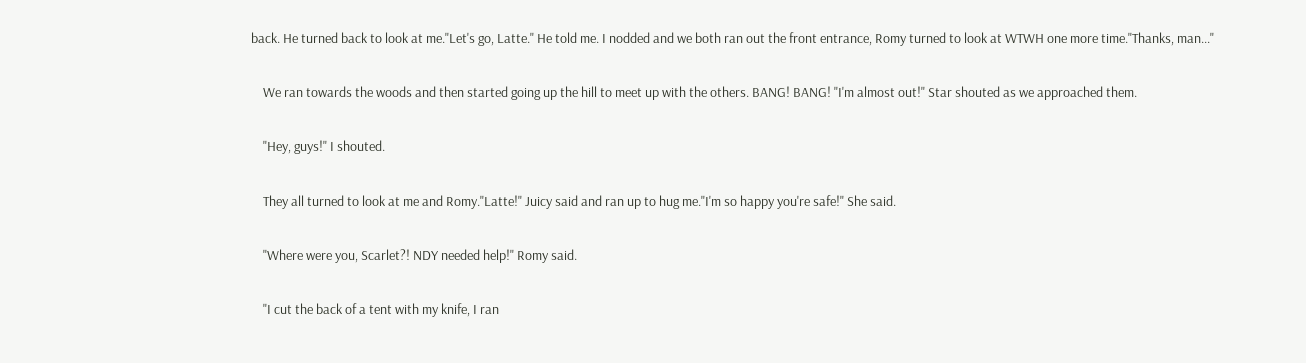back. He turned back to look at me."Let's go, Latte." He told me. I nodded and we both ran out the front entrance, Romy turned to look at WTWH one more time."Thanks, man..."

    We ran towards the woods and then started going up the hill to meet up with the others. BANG! BANG! "I'm almost out!" Star shouted as we approached them.

    "Hey, guys!" I shouted.

    They all turned to look at me and Romy."Latte!" Juicy said and ran up to hug me."I'm so happy you're safe!" She said.

    "Where were you, Scarlet?! NDY needed help!" Romy said.

    "I cut the back of a tent with my knife, I ran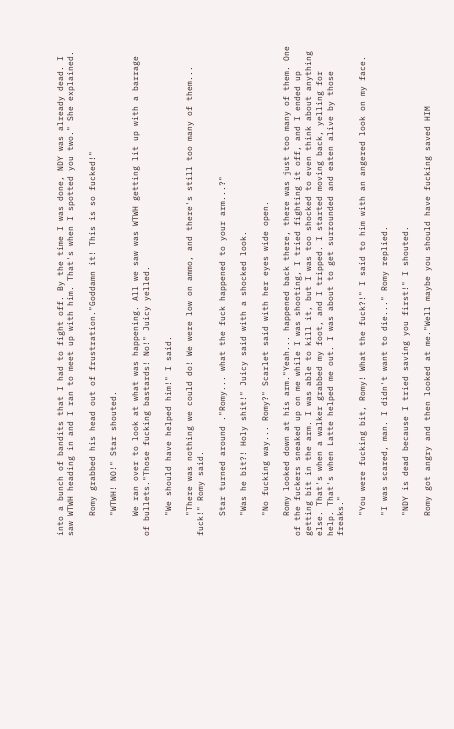into a bunch of bandits that I had to fight off. By the time I was done, NDY was already dead. I saw WTWH heading in and I ran to meet up with him. That's when I spotted you two." She explained.

    Romy grabbed his head out of frustration."Goddamn it! This is so fucked!"

    "WTWH! NO!" Star shouted.

    We ran over to look at what was happening. All we saw was WTWH getting lit up with a barrage of bullets."Those fucking bastards! No!" Juicy yelled.

    "We should have helped him!" I said.

    "There was nothing we could do! We were low on ammo, and there's still too many of them... fuck!" Romy said.

    Star turned around ."Romy... what the fuck happened to your arm...?"

    "Was he bit?! Holy shit!" Juicy said with a shocked look.

    "No fucking way... Romy?" Scarlet said with her eyes wide open.

    Romy looked down at his arm."Yeah... happened back there, there was just too many of them. One of the fuckers sneaked up on me while I was shooting, I tried fighting it off, and I ended up getting bit in the arm. I was able to kill it, but I was too shocked to even think about anything else. That's when a walker grabbed my foot, and I tripped. I started moving back, yelling for help. That's when Latte helped me out. I was about to get surrounded and eaten alive by those freaks."

    "You were fucking bit, Romy! What the fuck?!" I said to him with an angered look on my face.

    "I was scared, man. I didn't want to die..." Romy replied.

    "NDY is dead because I tried saving you first!" I shouted.

    Romy got angry and then looked at me."Well maybe you should have fucking saved HIM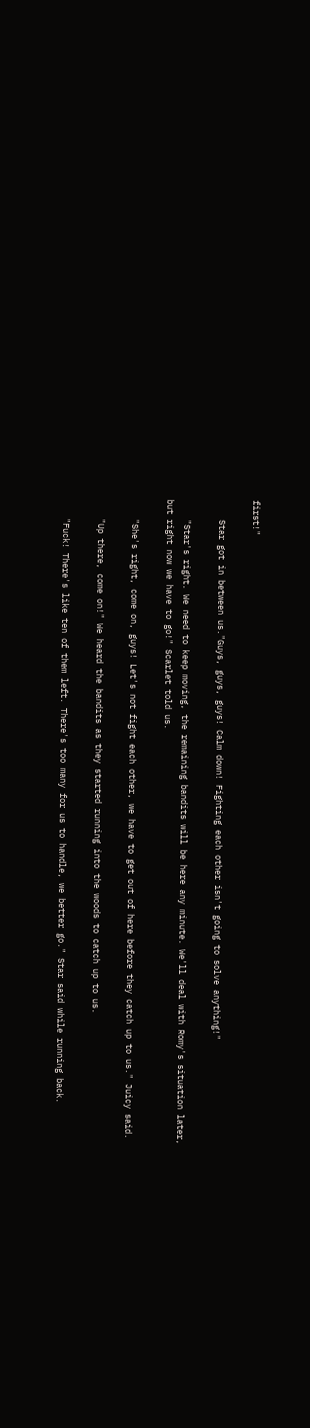first!"

    Star got in between us."Guys, guys, guys! Calm down! Fighting each other isn't going to solve anything!"

    "Star's right. We need to keep moving, the remaining bandits will be here any minute. We'll deal with Romy's situation later, but right now we have to go!" Scarlet told us.

    "She's right, come on, guys! Let's not fight each other, we have to get out of here before they catch up to us." Juicy said.

    "Up there, come on!" We heard the bandits as they started running into the woods to catch up to us.

    "Fuck! There's like ten of them left. There's too many for us to handle, we better go." Star said while running back.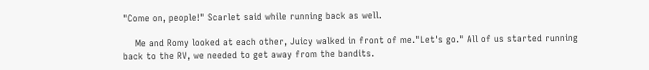"Come on, people!" Scarlet said while running back as well.

    Me and Romy looked at each other, Juicy walked in front of me."Let's go." All of us started running back to the RV, we needed to get away from the bandits.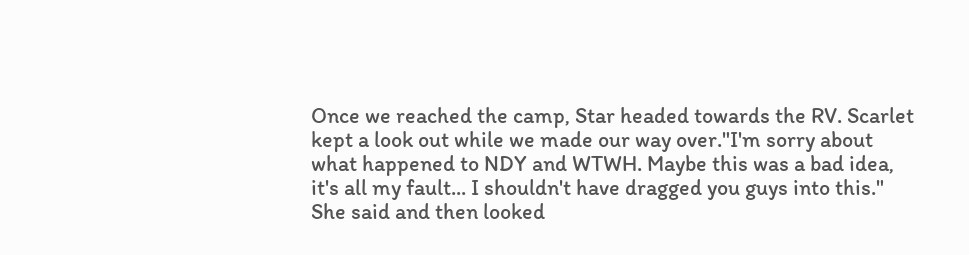Once we reached the camp, Star headed towards the RV. Scarlet kept a look out while we made our way over."I'm sorry about what happened to NDY and WTWH. Maybe this was a bad idea, it's all my fault... I shouldn't have dragged you guys into this." She said and then looked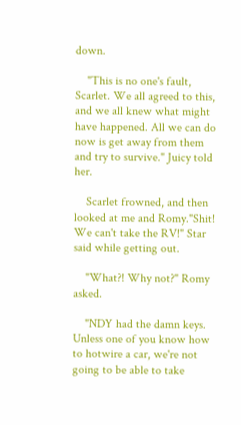down.

    "This is no one's fault, Scarlet. We all agreed to this, and we all knew what might have happened. All we can do now is get away from them and try to survive." Juicy told her.

    Scarlet frowned, and then looked at me and Romy."Shit! We can't take the RV!" Star said while getting out.

    "What?! Why not?" Romy asked.

    "NDY had the damn keys. Unless one of you know how to hotwire a car, we're not going to be able to take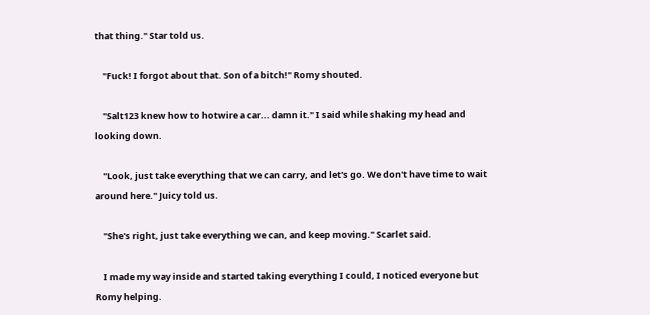that thing." Star told us.

    "Fuck! I forgot about that. Son of a bitch!" Romy shouted.

    "Salt123 knew how to hotwire a car... damn it." I said while shaking my head and looking down.

    "Look, just take everything that we can carry, and let's go. We don't have time to wait around here." Juicy told us.

    "She's right, just take everything we can, and keep moving." Scarlet said.

    I made my way inside and started taking everything I could, I noticed everyone but Romy helping.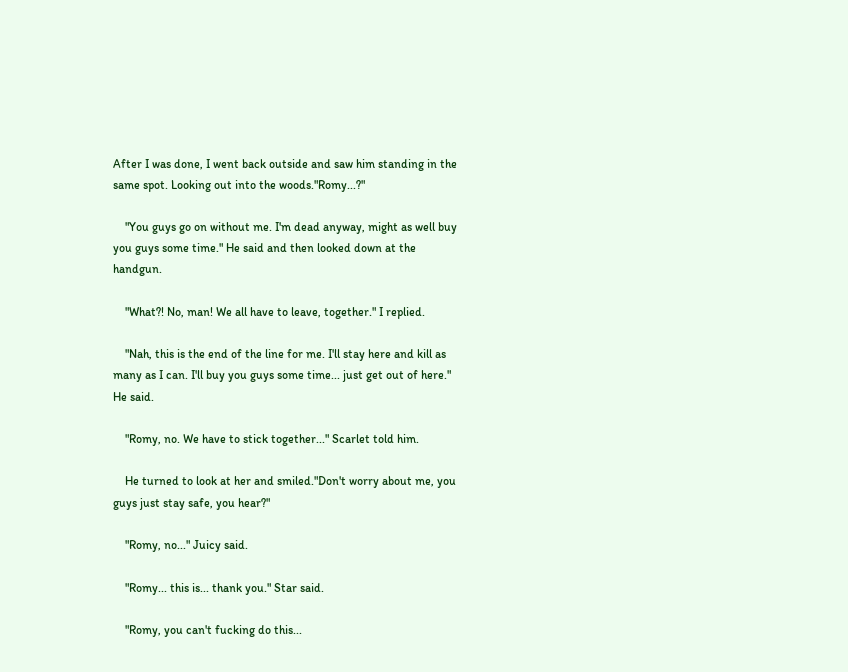After I was done, I went back outside and saw him standing in the same spot. Looking out into the woods."Romy...?"

    "You guys go on without me. I'm dead anyway, might as well buy you guys some time." He said and then looked down at the handgun.

    "What?! No, man! We all have to leave, together." I replied.

    "Nah, this is the end of the line for me. I'll stay here and kill as many as I can. I'll buy you guys some time... just get out of here." He said.

    "Romy, no. We have to stick together..." Scarlet told him.

    He turned to look at her and smiled."Don't worry about me, you guys just stay safe, you hear?"

    "Romy, no..." Juicy said.

    "Romy... this is... thank you." Star said.

    "Romy, you can't fucking do this...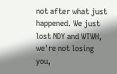not after what just happened. We just lost NDY and WTWH, we're not losing you,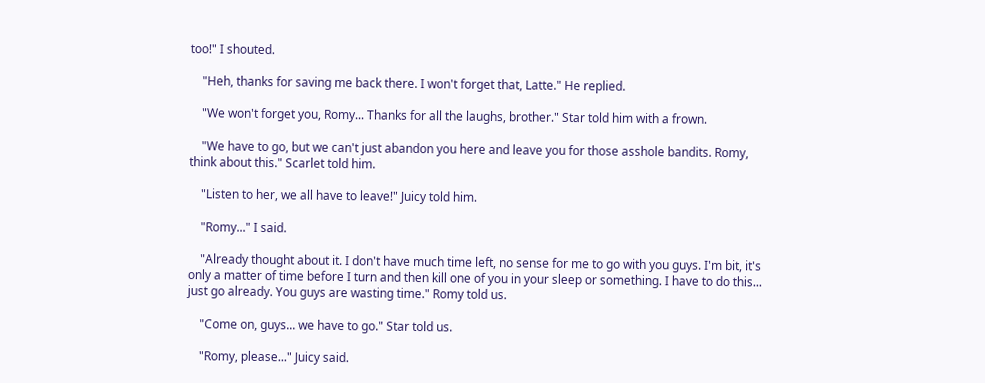too!" I shouted.

    "Heh, thanks for saving me back there. I won't forget that, Latte." He replied.

    "We won't forget you, Romy... Thanks for all the laughs, brother." Star told him with a frown.

    "We have to go, but we can't just abandon you here and leave you for those asshole bandits. Romy, think about this." Scarlet told him.

    "Listen to her, we all have to leave!" Juicy told him.

    "Romy..." I said.

    "Already thought about it. I don't have much time left, no sense for me to go with you guys. I'm bit, it's only a matter of time before I turn and then kill one of you in your sleep or something. I have to do this... just go already. You guys are wasting time." Romy told us.

    "Come on, guys... we have to go." Star told us.

    "Romy, please..." Juicy said.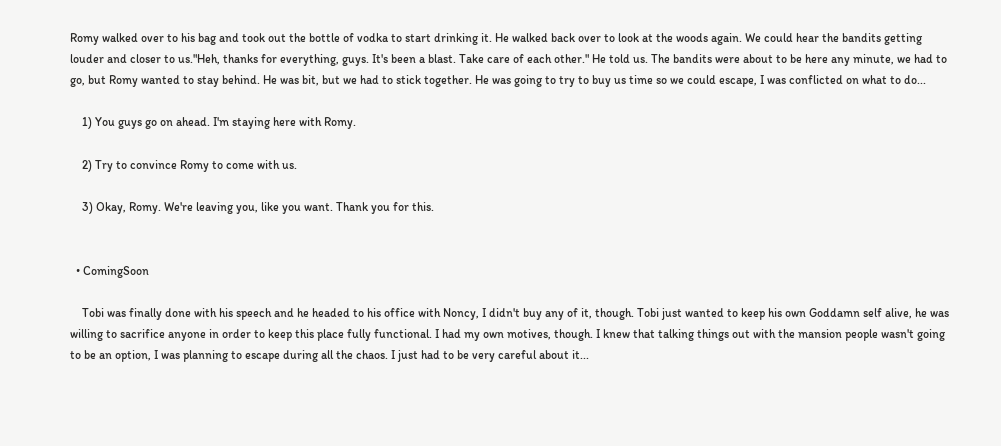Romy walked over to his bag and took out the bottle of vodka to start drinking it. He walked back over to look at the woods again. We could hear the bandits getting louder and closer to us."Heh, thanks for everything, guys. It's been a blast. Take care of each other." He told us. The bandits were about to be here any minute, we had to go, but Romy wanted to stay behind. He was bit, but we had to stick together. He was going to try to buy us time so we could escape, I was conflicted on what to do...

    1) You guys go on ahead. I'm staying here with Romy.

    2) Try to convince Romy to come with us.

    3) Okay, Romy. We're leaving you, like you want. Thank you for this.


  • ComingSoon

    Tobi was finally done with his speech and he headed to his office with Noncy, I didn't buy any of it, though. Tobi just wanted to keep his own Goddamn self alive, he was willing to sacrifice anyone in order to keep this place fully functional. I had my own motives, though. I knew that talking things out with the mansion people wasn't going to be an option, I was planning to escape during all the chaos. I just had to be very careful about it...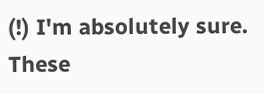(!) I'm absolutely sure. These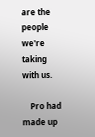are the people we're taking with us.

    Pro had made up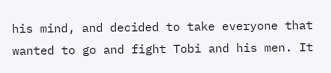his mind, and decided to take everyone that wanted to go and fight Tobi and his men. It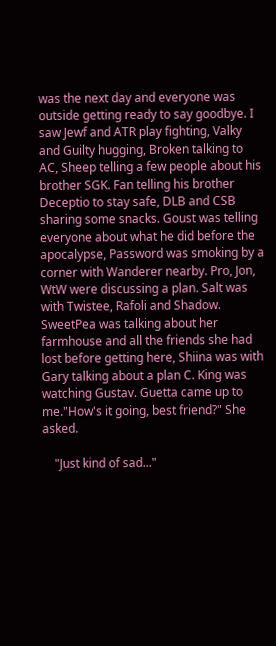was the next day and everyone was outside getting ready to say goodbye. I saw Jewf and ATR play fighting, Valky and Guilty hugging, Broken talking to AC, Sheep telling a few people about his brother SGK. Fan telling his brother Deceptio to stay safe, DLB and CSB sharing some snacks. Goust was telling everyone about what he did before the apocalypse, Password was smoking by a corner with Wanderer nearby. Pro, Jon, WtW were discussing a plan. Salt was with Twistee, Rafoli and Shadow. SweetPea was talking about her farmhouse and all the friends she had lost before getting here, Shiina was with Gary talking about a plan C. King was watching Gustav. Guetta came up to me."How's it going, best friend?" She asked.

    "Just kind of sad..."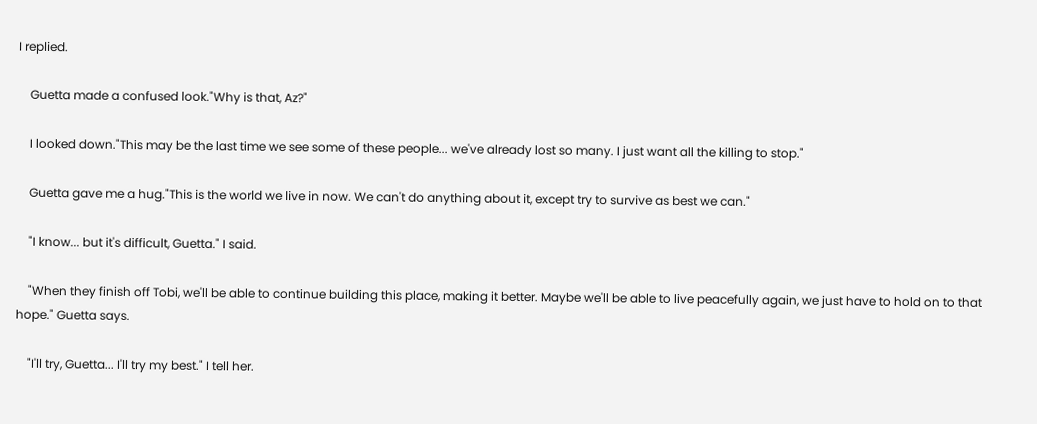I replied.

    Guetta made a confused look."Why is that, Az?"

    I looked down."This may be the last time we see some of these people... we've already lost so many. I just want all the killing to stop."

    Guetta gave me a hug."This is the world we live in now. We can't do anything about it, except try to survive as best we can."

    "I know... but it's difficult, Guetta." I said.

    "When they finish off Tobi, we'll be able to continue building this place, making it better. Maybe we'll be able to live peacefully again, we just have to hold on to that hope." Guetta says.

    "I'll try, Guetta... I'll try my best." I tell her.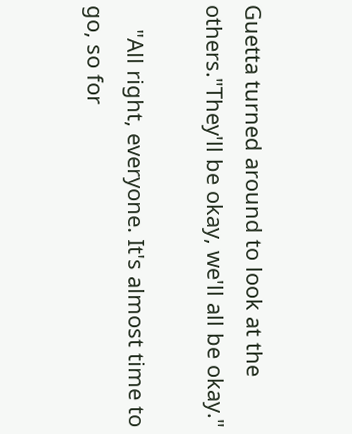Guetta turned around to look at the others."They'll be okay, we'll all be okay."

    "All right, everyone. It's almost time to go, so for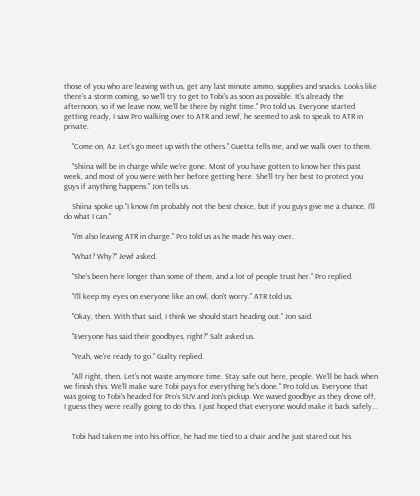those of you who are leaving with us, get any last minute ammo, supplies and snacks. Looks like there's a storm coming, so we'll try to get to Tobi's as soon as possible. It's already the afternoon, so if we leave now, we'll be there by night time." Pro told us. Everyone started getting ready, I saw Pro walking over to ATR and Jewf, he seemed to ask to speak to ATR in private.

    "Come on, Az. Let's go meet up with the others." Guetta tells me, and we walk over to them.

    "Shiina will be in charge while we're gone. Most of you have gotten to know her this past week, and most of you were with her before getting here. She'll try her best to protect you guys if anything happens." Jon tells us.

    Shiina spoke up."I know I'm probably not the best choice, but if you guys give me a chance, I'll do what I can."

    "I'm also leaving ATR in charge." Pro told us as he made his way over.

    "What? Why?" Jewf asked.

    "She's been here longer than some of them, and a lot of people trust her." Pro replied.

    "I'll keep my eyes on everyone like an owl, don't worry." ATR told us.

    "Okay, then. With that said, I think we should start heading out." Jon said.

    "Everyone has said their goodbyes, right?" Salt asked us.

    "Yeah, we're ready to go." Guilty replied.

    "All right, then. Let's not waste anymore time. Stay safe out here, people. We'll be back when we finish this. We'll make sure Tobi pays for everything he's done." Pro told us. Everyone that was going to Tobi's headed for Pro's SUV and Jon's pickup. We waved goodbye as they drove off, I guess they were really going to do this. I just hoped that everyone would make it back safely...


    Tobi had taken me into his office, he had me tied to a chair and he just stared out his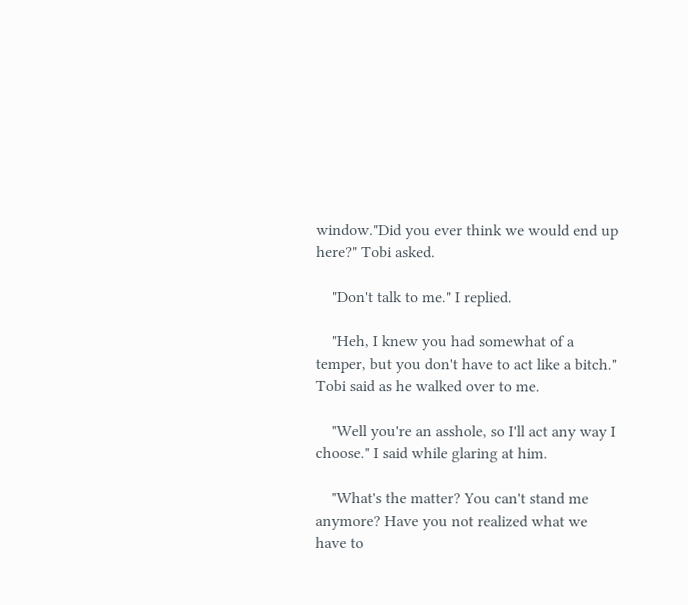window."Did you ever think we would end up here?" Tobi asked.

    "Don't talk to me." I replied.

    "Heh, I knew you had somewhat of a temper, but you don't have to act like a bitch." Tobi said as he walked over to me.

    "Well you're an asshole, so I'll act any way I choose." I said while glaring at him.

    "What's the matter? You can't stand me anymore? Have you not realized what we have to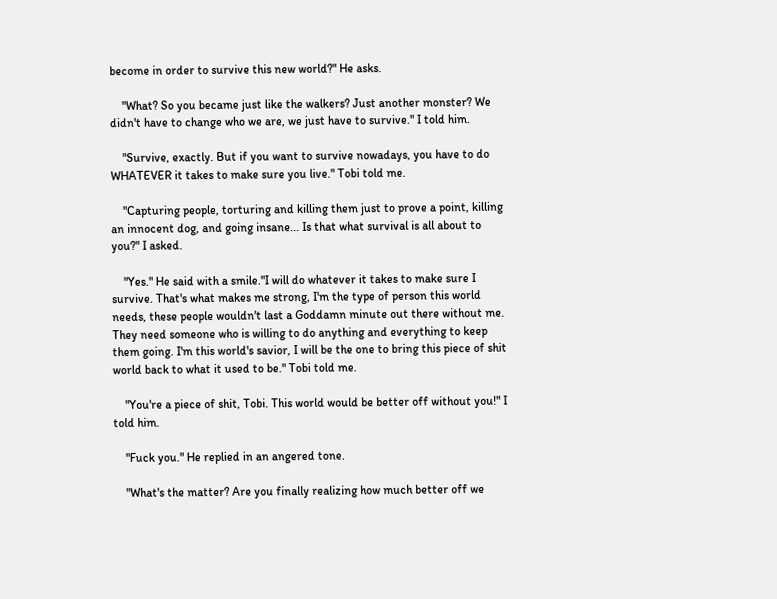become in order to survive this new world?" He asks.

    "What? So you became just like the walkers? Just another monster? We didn't have to change who we are, we just have to survive." I told him.

    "Survive, exactly. But if you want to survive nowadays, you have to do WHATEVER it takes to make sure you live." Tobi told me.

    "Capturing people, torturing and killing them just to prove a point, killing an innocent dog, and going insane... Is that what survival is all about to you?" I asked.

    "Yes." He said with a smile."I will do whatever it takes to make sure I survive. That's what makes me strong, I'm the type of person this world needs, these people wouldn't last a Goddamn minute out there without me. They need someone who is willing to do anything and everything to keep them going. I'm this world's savior, I will be the one to bring this piece of shit world back to what it used to be." Tobi told me.

    "You're a piece of shit, Tobi. This world would be better off without you!" I told him.

    "Fuck you." He replied in an angered tone.

    "What's the matter? Are you finally realizing how much better off we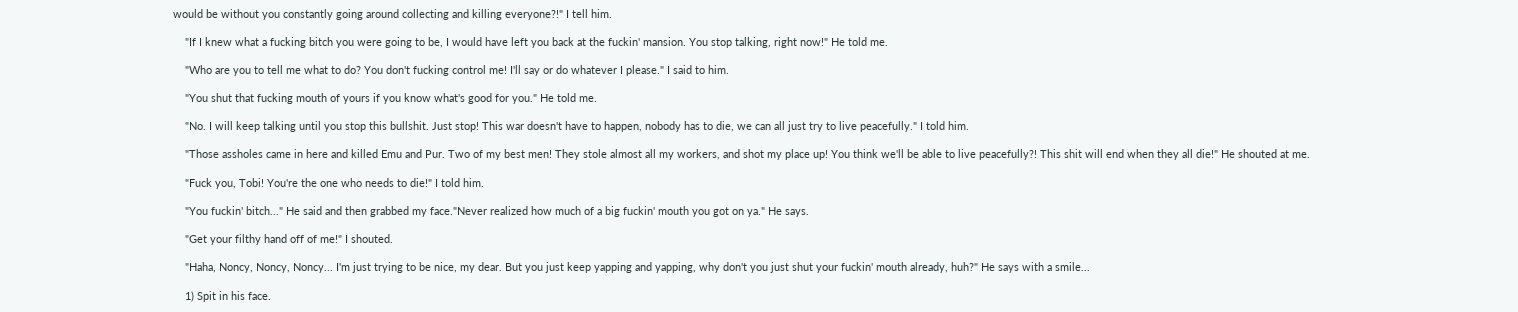would be without you constantly going around collecting and killing everyone?!" I tell him.

    "If I knew what a fucking bitch you were going to be, I would have left you back at the fuckin' mansion. You stop talking, right now!" He told me.

    "Who are you to tell me what to do? You don't fucking control me! I'll say or do whatever I please." I said to him.

    "You shut that fucking mouth of yours if you know what's good for you." He told me.

    "No. I will keep talking until you stop this bullshit. Just stop! This war doesn't have to happen, nobody has to die, we can all just try to live peacefully." I told him.

    "Those assholes came in here and killed Emu and Pur. Two of my best men! They stole almost all my workers, and shot my place up! You think we'll be able to live peacefully?! This shit will end when they all die!" He shouted at me.

    "Fuck you, Tobi! You're the one who needs to die!" I told him.

    "You fuckin' bitch..." He said and then grabbed my face."Never realized how much of a big fuckin' mouth you got on ya." He says.

    "Get your filthy hand off of me!" I shouted.

    "Haha, Noncy, Noncy, Noncy... I'm just trying to be nice, my dear. But you just keep yapping and yapping, why don't you just shut your fuckin' mouth already, huh?" He says with a smile...

    1) Spit in his face.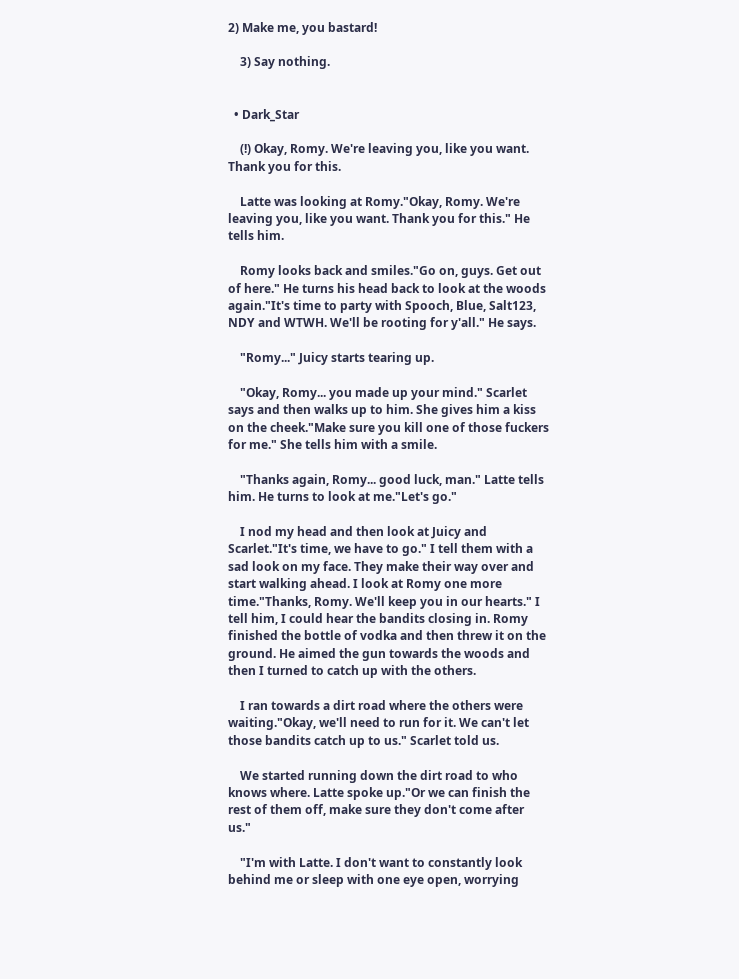2) Make me, you bastard!

    3) Say nothing.


  • Dark_Star

    (!) Okay, Romy. We're leaving you, like you want. Thank you for this.

    Latte was looking at Romy."Okay, Romy. We're leaving you, like you want. Thank you for this." He tells him.

    Romy looks back and smiles."Go on, guys. Get out of here." He turns his head back to look at the woods again."It's time to party with Spooch, Blue, Salt123, NDY and WTWH. We'll be rooting for y'all." He says.

    "Romy..." Juicy starts tearing up.

    "Okay, Romy... you made up your mind." Scarlet says and then walks up to him. She gives him a kiss on the cheek."Make sure you kill one of those fuckers for me." She tells him with a smile.

    "Thanks again, Romy... good luck, man." Latte tells him. He turns to look at me."Let's go."

    I nod my head and then look at Juicy and Scarlet."It's time, we have to go." I tell them with a sad look on my face. They make their way over and start walking ahead. I look at Romy one more time."Thanks, Romy. We'll keep you in our hearts." I tell him, I could hear the bandits closing in. Romy finished the bottle of vodka and then threw it on the ground. He aimed the gun towards the woods and then I turned to catch up with the others.

    I ran towards a dirt road where the others were waiting."Okay, we'll need to run for it. We can't let those bandits catch up to us." Scarlet told us.

    We started running down the dirt road to who knows where. Latte spoke up."Or we can finish the rest of them off, make sure they don't come after us."

    "I'm with Latte. I don't want to constantly look behind me or sleep with one eye open, worrying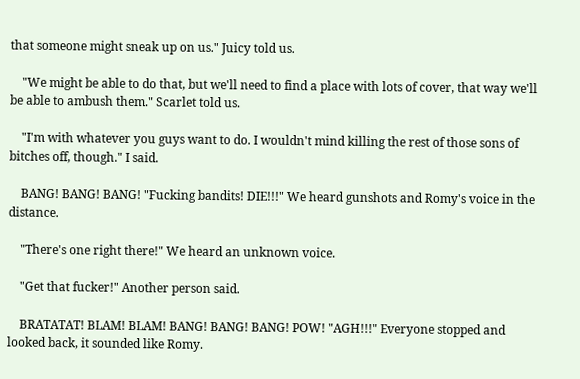that someone might sneak up on us." Juicy told us.

    "We might be able to do that, but we'll need to find a place with lots of cover, that way we'll be able to ambush them." Scarlet told us.

    "I'm with whatever you guys want to do. I wouldn't mind killing the rest of those sons of bitches off, though." I said.

    BANG! BANG! BANG! "Fucking bandits! DIE!!!" We heard gunshots and Romy's voice in the distance.

    "There's one right there!" We heard an unknown voice.

    "Get that fucker!" Another person said.

    BRATATAT! BLAM! BLAM! BANG! BANG! BANG! POW! "AGH!!!" Everyone stopped and looked back, it sounded like Romy.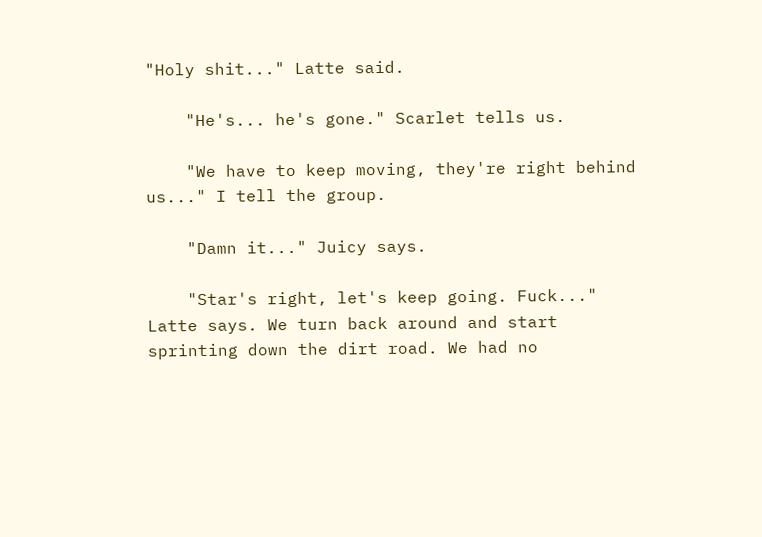"Holy shit..." Latte said.

    "He's... he's gone." Scarlet tells us.

    "We have to keep moving, they're right behind us..." I tell the group.

    "Damn it..." Juicy says.

    "Star's right, let's keep going. Fuck..." Latte says. We turn back around and start sprinting down the dirt road. We had no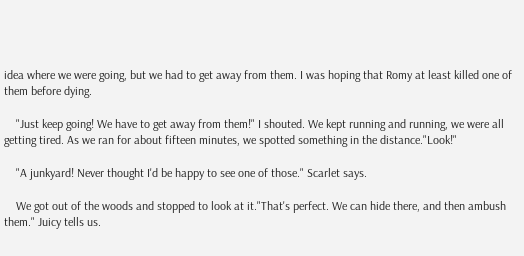idea where we were going, but we had to get away from them. I was hoping that Romy at least killed one of them before dying.

    "Just keep going! We have to get away from them!" I shouted. We kept running and running, we were all getting tired. As we ran for about fifteen minutes, we spotted something in the distance."Look!"

    "A junkyard! Never thought I'd be happy to see one of those." Scarlet says.

    We got out of the woods and stopped to look at it."That's perfect. We can hide there, and then ambush them." Juicy tells us.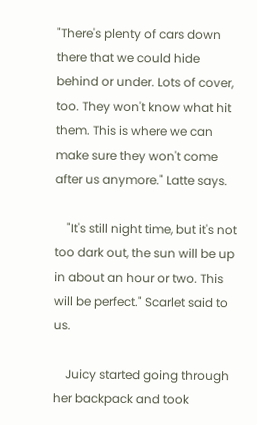"There's plenty of cars down there that we could hide behind or under. Lots of cover, too. They won't know what hit them. This is where we can make sure they won't come after us anymore." Latte says.

    "It's still night time, but it's not too dark out, the sun will be up in about an hour or two. This will be perfect." Scarlet said to us.

    Juicy started going through her backpack and took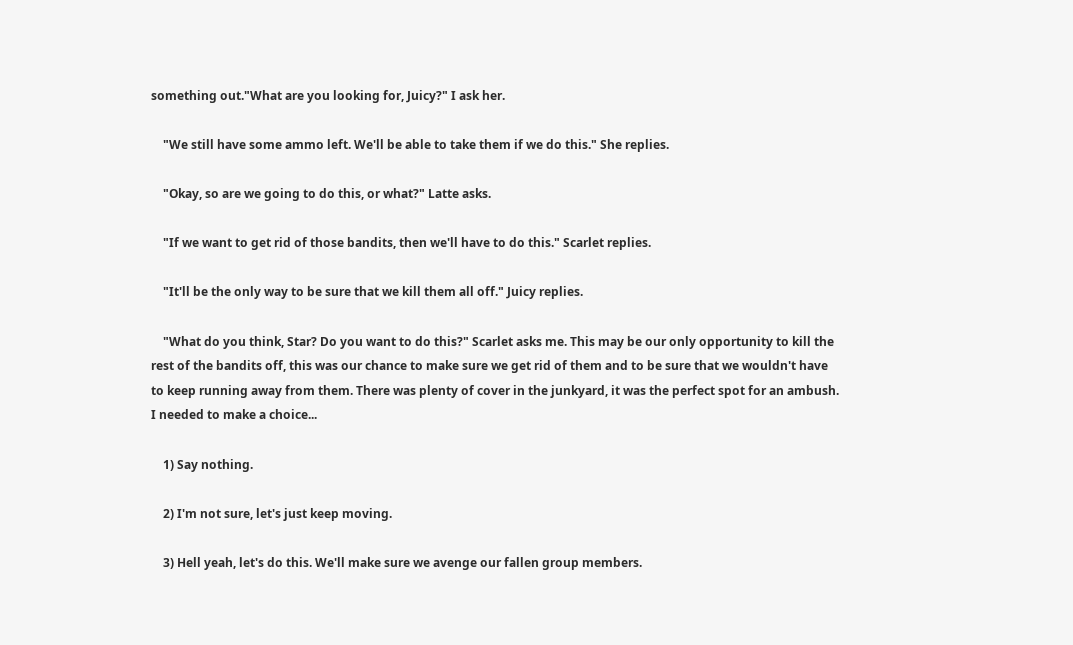something out."What are you looking for, Juicy?" I ask her.

    "We still have some ammo left. We'll be able to take them if we do this." She replies.

    "Okay, so are we going to do this, or what?" Latte asks.

    "If we want to get rid of those bandits, then we'll have to do this." Scarlet replies.

    "It'll be the only way to be sure that we kill them all off." Juicy replies.

    "What do you think, Star? Do you want to do this?" Scarlet asks me. This may be our only opportunity to kill the rest of the bandits off, this was our chance to make sure we get rid of them and to be sure that we wouldn't have to keep running away from them. There was plenty of cover in the junkyard, it was the perfect spot for an ambush. I needed to make a choice...

    1) Say nothing.

    2) I'm not sure, let's just keep moving.

    3) Hell yeah, let's do this. We'll make sure we avenge our fallen group members.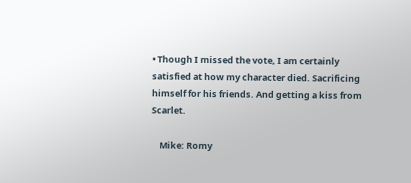• Though I missed the vote, I am certainly satisfied at how my character died. Sacrificing himself for his friends. And getting a kiss from Scarlet.

    Mike: Romy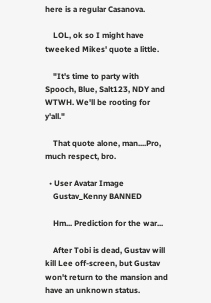here is a regular Casanova.

    LOL, ok so I might have tweeked Mikes' quote a little.

    "It's time to party with Spooch, Blue, Salt123, NDY and WTWH. We'll be rooting for y'all."

    That quote alone, man....Pro, much respect, bro.

  • User Avatar Image
    Gustav_Kenny BANNED

    Hm... Prediction for the war...

    After Tobi is dead, Gustav will kill Lee off-screen, but Gustav won't return to the mansion and have an unknown status.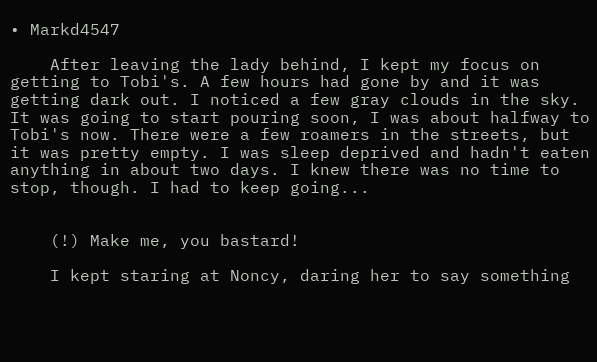• Markd4547

    After leaving the lady behind, I kept my focus on getting to Tobi's. A few hours had gone by and it was getting dark out. I noticed a few gray clouds in the sky. It was going to start pouring soon, I was about halfway to Tobi's now. There were a few roamers in the streets, but it was pretty empty. I was sleep deprived and hadn't eaten anything in about two days. I knew there was no time to stop, though. I had to keep going...


    (!) Make me, you bastard!

    I kept staring at Noncy, daring her to say something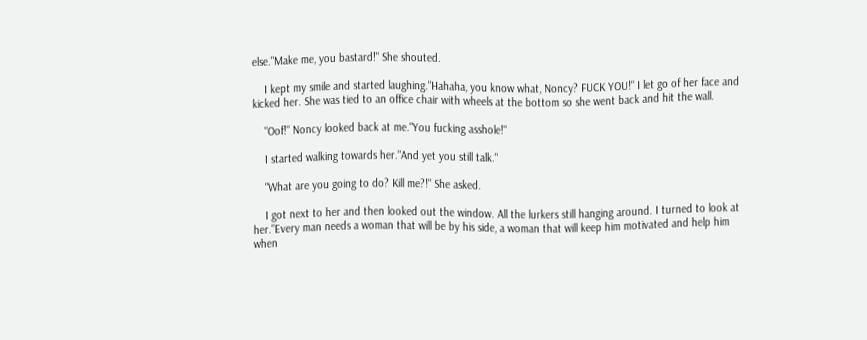else."Make me, you bastard!" She shouted.

    I kept my smile and started laughing."Hahaha, you know what, Noncy? FUCK YOU!" I let go of her face and kicked her. She was tied to an office chair with wheels at the bottom so she went back and hit the wall.

    "Oof!" Noncy looked back at me."You fucking asshole!"

    I started walking towards her."And yet you still talk."

    "What are you going to do? Kill me?!" She asked.

    I got next to her and then looked out the window. All the lurkers still hanging around. I turned to look at her."Every man needs a woman that will be by his side, a woman that will keep him motivated and help him when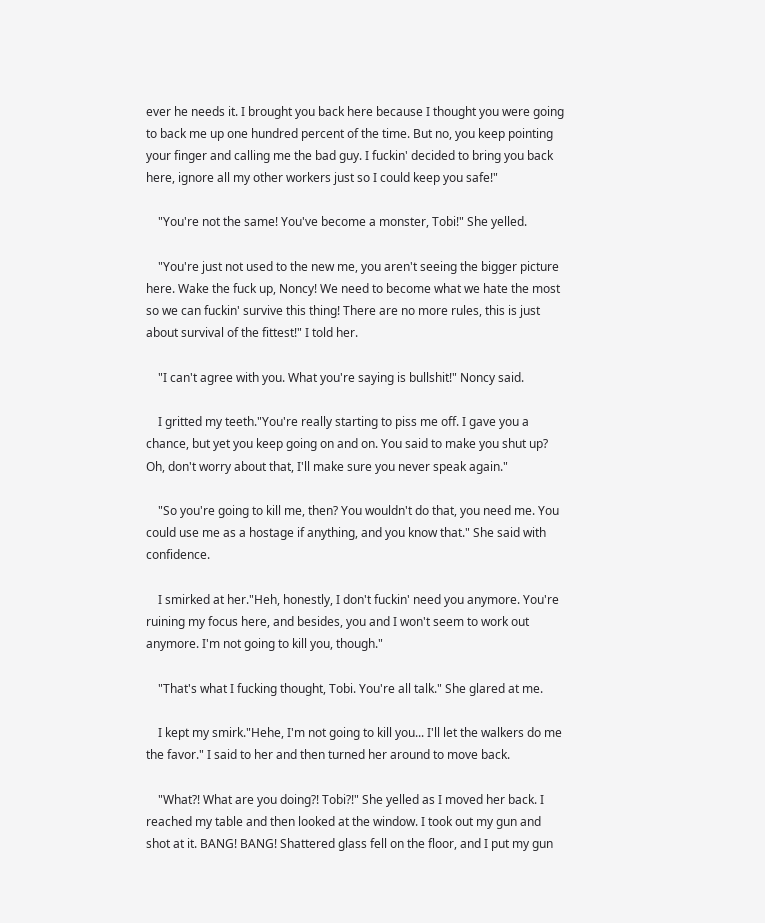ever he needs it. I brought you back here because I thought you were going to back me up one hundred percent of the time. But no, you keep pointing your finger and calling me the bad guy. I fuckin' decided to bring you back here, ignore all my other workers just so I could keep you safe!"

    "You're not the same! You've become a monster, Tobi!" She yelled.

    "You're just not used to the new me, you aren't seeing the bigger picture here. Wake the fuck up, Noncy! We need to become what we hate the most so we can fuckin' survive this thing! There are no more rules, this is just about survival of the fittest!" I told her.

    "I can't agree with you. What you're saying is bullshit!" Noncy said.

    I gritted my teeth."You're really starting to piss me off. I gave you a chance, but yet you keep going on and on. You said to make you shut up? Oh, don't worry about that, I'll make sure you never speak again."

    "So you're going to kill me, then? You wouldn't do that, you need me. You could use me as a hostage if anything, and you know that." She said with confidence.

    I smirked at her."Heh, honestly, I don't fuckin' need you anymore. You're ruining my focus here, and besides, you and I won't seem to work out anymore. I'm not going to kill you, though."

    "That's what I fucking thought, Tobi. You're all talk." She glared at me.

    I kept my smirk."Hehe, I'm not going to kill you... I'll let the walkers do me the favor." I said to her and then turned her around to move back.

    "What?! What are you doing?! Tobi?!" She yelled as I moved her back. I reached my table and then looked at the window. I took out my gun and shot at it. BANG! BANG! Shattered glass fell on the floor, and I put my gun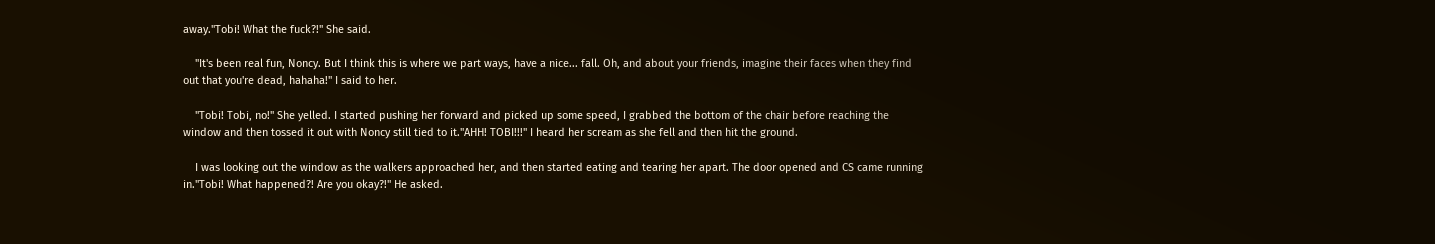away."Tobi! What the fuck?!" She said.

    "It's been real fun, Noncy. But I think this is where we part ways, have a nice... fall. Oh, and about your friends, imagine their faces when they find out that you're dead, hahaha!" I said to her.

    "Tobi! Tobi, no!" She yelled. I started pushing her forward and picked up some speed, I grabbed the bottom of the chair before reaching the window and then tossed it out with Noncy still tied to it."AHH! TOBI!!!" I heard her scream as she fell and then hit the ground.

    I was looking out the window as the walkers approached her, and then started eating and tearing her apart. The door opened and CS came running in."Tobi! What happened?! Are you okay?!" He asked.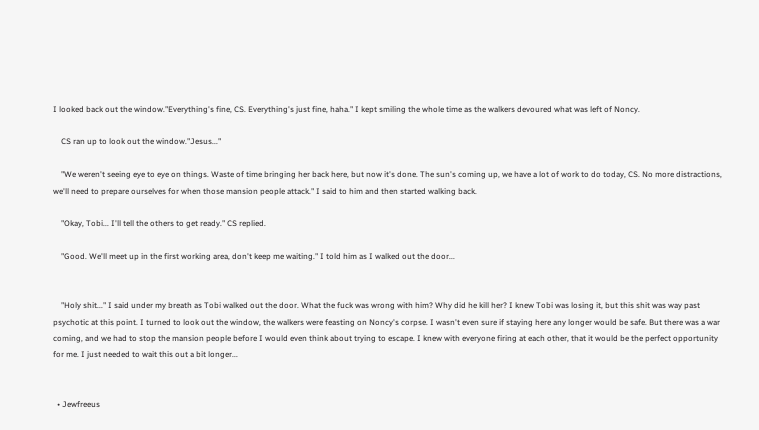I looked back out the window."Everything's fine, CS. Everything's just fine, haha." I kept smiling the whole time as the walkers devoured what was left of Noncy.

    CS ran up to look out the window."Jesus..."

    "We weren't seeing eye to eye on things. Waste of time bringing her back here, but now it's done. The sun's coming up, we have a lot of work to do today, CS. No more distractions, we'll need to prepare ourselves for when those mansion people attack." I said to him and then started walking back.

    "Okay, Tobi... I'll tell the others to get ready." CS replied.

    "Good. We'll meet up in the first working area, don't keep me waiting." I told him as I walked out the door...


    "Holy shit..." I said under my breath as Tobi walked out the door. What the fuck was wrong with him? Why did he kill her? I knew Tobi was losing it, but this shit was way past psychotic at this point. I turned to look out the window, the walkers were feasting on Noncy's corpse. I wasn't even sure if staying here any longer would be safe. But there was a war coming, and we had to stop the mansion people before I would even think about trying to escape. I knew with everyone firing at each other, that it would be the perfect opportunity for me. I just needed to wait this out a bit longer...


  • Jewfreeus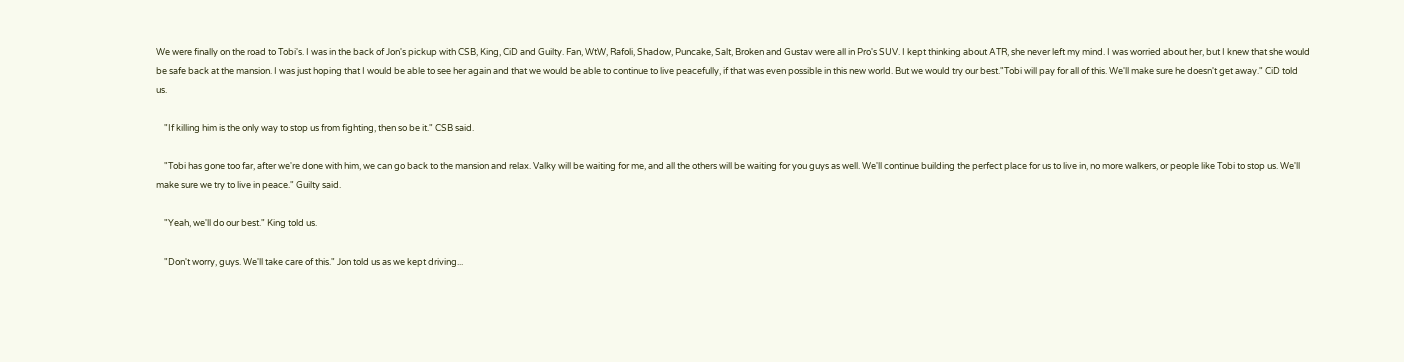We were finally on the road to Tobi's. I was in the back of Jon's pickup with CSB, King, CiD and Guilty. Fan, WtW, Rafoli, Shadow, Puncake, Salt, Broken and Gustav were all in Pro's SUV. I kept thinking about ATR, she never left my mind. I was worried about her, but I knew that she would be safe back at the mansion. I was just hoping that I would be able to see her again and that we would be able to continue to live peacefully, if that was even possible in this new world. But we would try our best."Tobi will pay for all of this. We'll make sure he doesn't get away." CiD told us.

    "If killing him is the only way to stop us from fighting, then so be it." CSB said.

    "Tobi has gone too far, after we're done with him, we can go back to the mansion and relax. Valky will be waiting for me, and all the others will be waiting for you guys as well. We'll continue building the perfect place for us to live in, no more walkers, or people like Tobi to stop us. We'll make sure we try to live in peace." Guilty said.

    "Yeah, we'll do our best." King told us.

    "Don't worry, guys. We'll take care of this." Jon told us as we kept driving...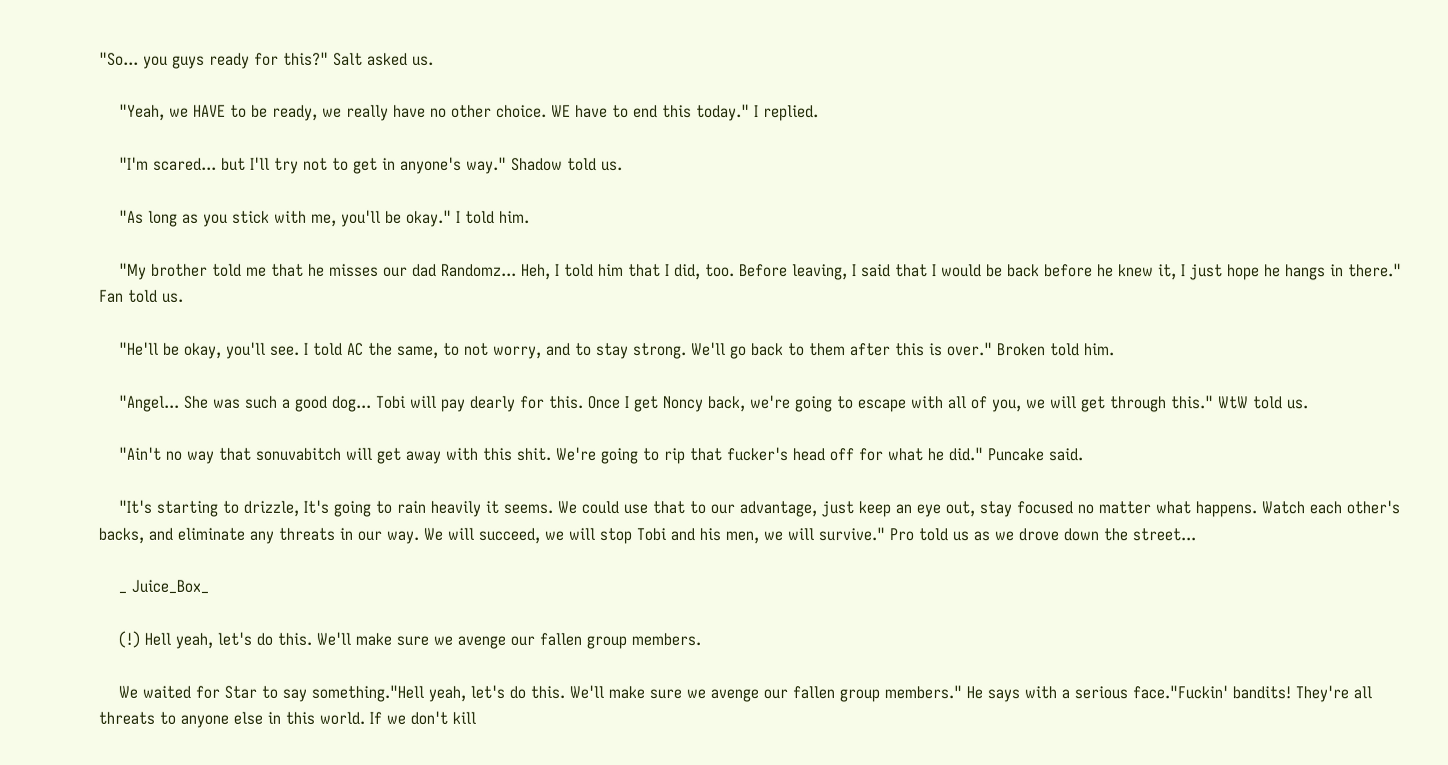"So... you guys ready for this?" Salt asked us.

    "Yeah, we HAVE to be ready, we really have no other choice. WE have to end this today." I replied.

    "I'm scared... but I'll try not to get in anyone's way." Shadow told us.

    "As long as you stick with me, you'll be okay." I told him.

    "My brother told me that he misses our dad Randomz... Heh, I told him that I did, too. Before leaving, I said that I would be back before he knew it, I just hope he hangs in there." Fan told us.

    "He'll be okay, you'll see. I told AC the same, to not worry, and to stay strong. We'll go back to them after this is over." Broken told him.

    "Angel... She was such a good dog... Tobi will pay dearly for this. Once I get Noncy back, we're going to escape with all of you, we will get through this." WtW told us.

    "Ain't no way that sonuvabitch will get away with this shit. We're going to rip that fucker's head off for what he did." Puncake said.

    "It's starting to drizzle, It's going to rain heavily it seems. We could use that to our advantage, just keep an eye out, stay focused no matter what happens. Watch each other's backs, and eliminate any threats in our way. We will succeed, we will stop Tobi and his men, we will survive." Pro told us as we drove down the street...

    _ Juice_Box_

    (!) Hell yeah, let's do this. We'll make sure we avenge our fallen group members.

    We waited for Star to say something."Hell yeah, let's do this. We'll make sure we avenge our fallen group members." He says with a serious face."Fuckin' bandits! They're all threats to anyone else in this world. If we don't kill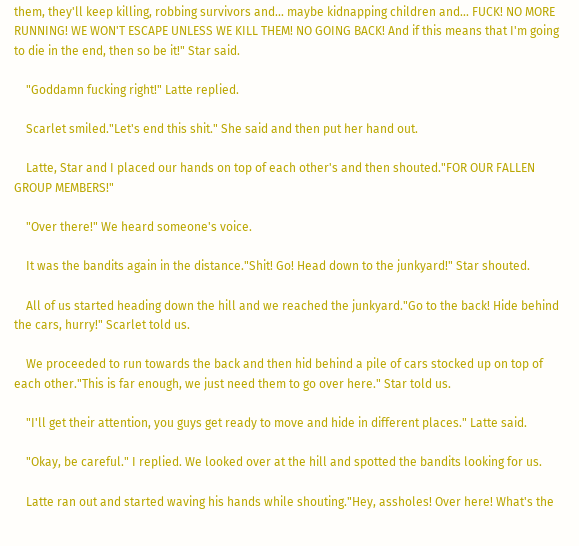them, they'll keep killing, robbing survivors and... maybe kidnapping children and... FUCK! NO MORE RUNNING! WE WON'T ESCAPE UNLESS WE KILL THEM! NO GOING BACK! And if this means that I'm going to die in the end, then so be it!" Star said.

    "Goddamn fucking right!" Latte replied.

    Scarlet smiled."Let's end this shit." She said and then put her hand out.

    Latte, Star and I placed our hands on top of each other's and then shouted."FOR OUR FALLEN GROUP MEMBERS!"

    "Over there!" We heard someone's voice.

    It was the bandits again in the distance."Shit! Go! Head down to the junkyard!" Star shouted.

    All of us started heading down the hill and we reached the junkyard."Go to the back! Hide behind the cars, hurry!" Scarlet told us.

    We proceeded to run towards the back and then hid behind a pile of cars stocked up on top of each other."This is far enough, we just need them to go over here." Star told us.

    "I'll get their attention, you guys get ready to move and hide in different places." Latte said.

    "Okay, be careful." I replied. We looked over at the hill and spotted the bandits looking for us.

    Latte ran out and started waving his hands while shouting."Hey, assholes! Over here! What's the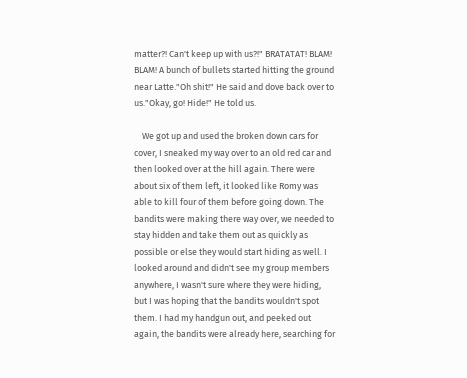matter?! Can't keep up with us?!" BRATATAT! BLAM! BLAM! A bunch of bullets started hitting the ground near Latte."Oh shit!" He said and dove back over to us."Okay, go! Hide!" He told us.

    We got up and used the broken down cars for cover, I sneaked my way over to an old red car and then looked over at the hill again. There were about six of them left, it looked like Romy was able to kill four of them before going down. The bandits were making there way over, we needed to stay hidden and take them out as quickly as possible or else they would start hiding as well. I looked around and didn't see my group members anywhere, I wasn't sure where they were hiding, but I was hoping that the bandits wouldn't spot them. I had my handgun out, and peeked out again, the bandits were already here, searching for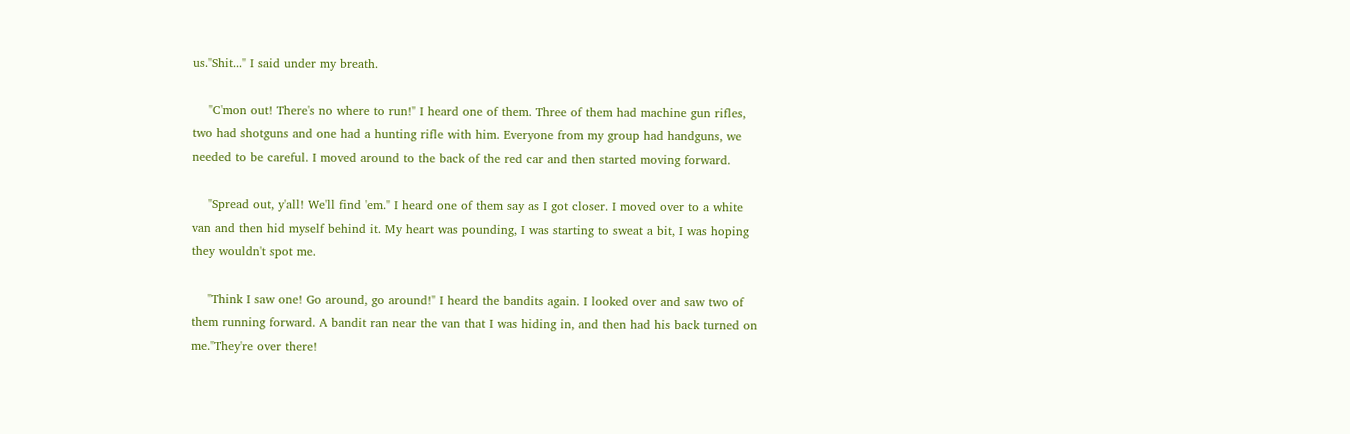us."Shit..." I said under my breath.

    "C'mon out! There's no where to run!" I heard one of them. Three of them had machine gun rifles, two had shotguns and one had a hunting rifle with him. Everyone from my group had handguns, we needed to be careful. I moved around to the back of the red car and then started moving forward.

    "Spread out, y'all! We'll find 'em." I heard one of them say as I got closer. I moved over to a white van and then hid myself behind it. My heart was pounding, I was starting to sweat a bit, I was hoping they wouldn't spot me.

    "Think I saw one! Go around, go around!" I heard the bandits again. I looked over and saw two of them running forward. A bandit ran near the van that I was hiding in, and then had his back turned on me."They're over there!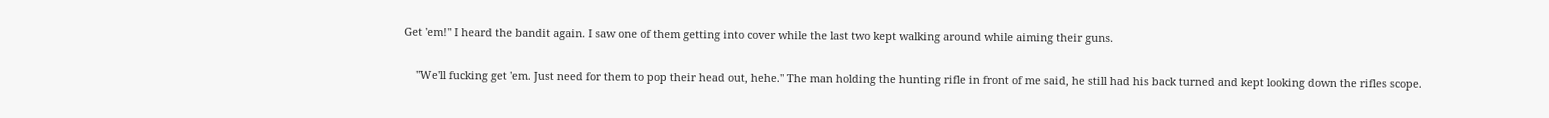Get 'em!" I heard the bandit again. I saw one of them getting into cover while the last two kept walking around while aiming their guns.

    "We'll fucking get 'em. Just need for them to pop their head out, hehe." The man holding the hunting rifle in front of me said, he still had his back turned and kept looking down the rifles scope.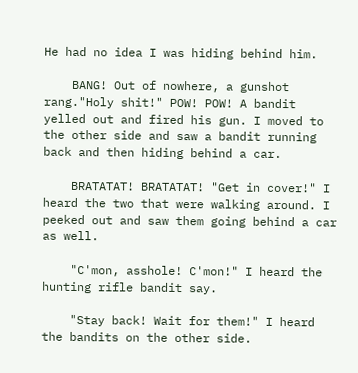He had no idea I was hiding behind him.

    BANG! Out of nowhere, a gunshot rang."Holy shit!" POW! POW! A bandit yelled out and fired his gun. I moved to the other side and saw a bandit running back and then hiding behind a car.

    BRATATAT! BRATATAT! "Get in cover!" I heard the two that were walking around. I peeked out and saw them going behind a car as well.

    "C'mon, asshole! C'mon!" I heard the hunting rifle bandit say.

    "Stay back! Wait for them!" I heard the bandits on the other side.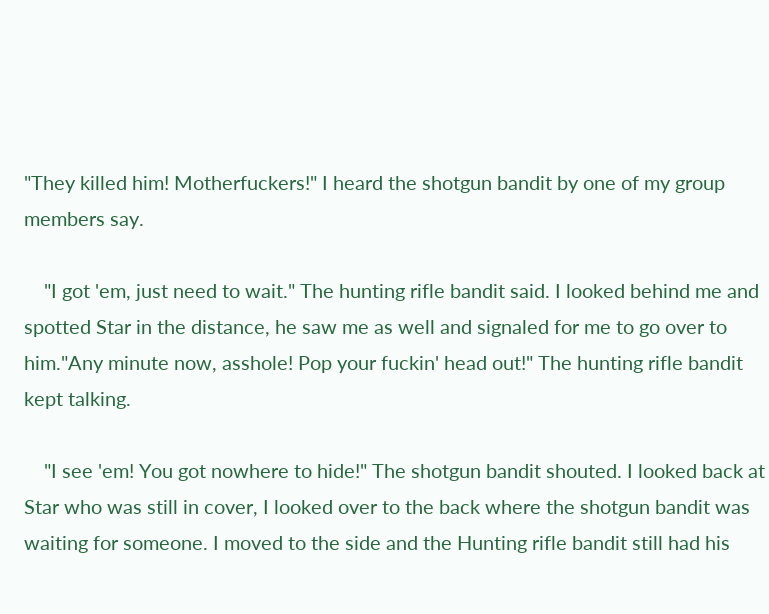"They killed him! Motherfuckers!" I heard the shotgun bandit by one of my group members say.

    "I got 'em, just need to wait." The hunting rifle bandit said. I looked behind me and spotted Star in the distance, he saw me as well and signaled for me to go over to him."Any minute now, asshole! Pop your fuckin' head out!" The hunting rifle bandit kept talking.

    "I see 'em! You got nowhere to hide!" The shotgun bandit shouted. I looked back at Star who was still in cover, I looked over to the back where the shotgun bandit was waiting for someone. I moved to the side and the Hunting rifle bandit still had his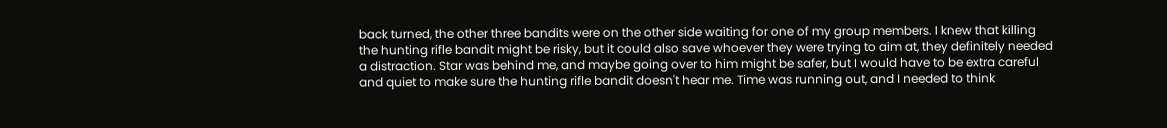back turned, the other three bandits were on the other side waiting for one of my group members. I knew that killing the hunting rifle bandit might be risky, but it could also save whoever they were trying to aim at, they definitely needed a distraction. Star was behind me, and maybe going over to him might be safer, but I would have to be extra careful and quiet to make sure the hunting rifle bandit doesn't hear me. Time was running out, and I needed to think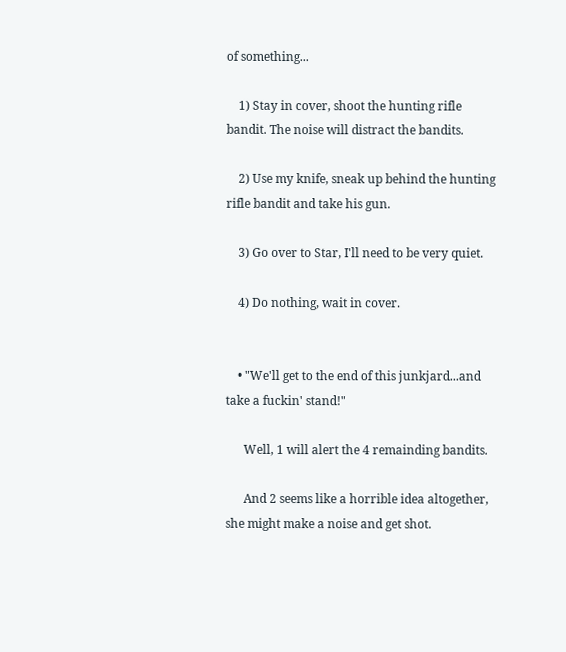of something...

    1) Stay in cover, shoot the hunting rifle bandit. The noise will distract the bandits.

    2) Use my knife, sneak up behind the hunting rifle bandit and take his gun.

    3) Go over to Star, I'll need to be very quiet.

    4) Do nothing, wait in cover.


    • "We'll get to the end of this junkjard...and take a fuckin' stand!"

      Well, 1 will alert the 4 remainding bandits.

      And 2 seems like a horrible idea altogether, she might make a noise and get shot.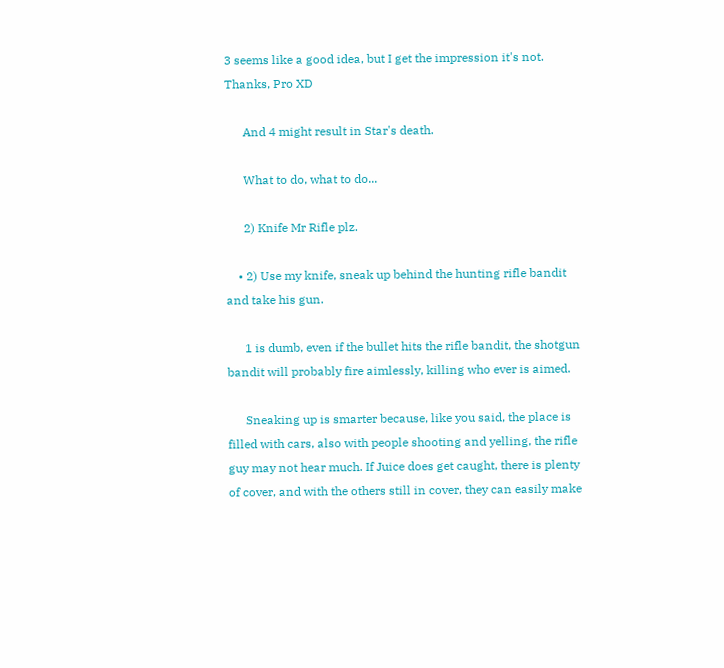3 seems like a good idea, but I get the impression it's not. Thanks, Pro XD

      And 4 might result in Star's death.

      What to do, what to do...

      2) Knife Mr Rifle plz.

    • 2) Use my knife, sneak up behind the hunting rifle bandit and take his gun.

      1 is dumb, even if the bullet hits the rifle bandit, the shotgun bandit will probably fire aimlessly, killing who ever is aimed.

      Sneaking up is smarter because, like you said, the place is filled with cars, also with people shooting and yelling, the rifle guy may not hear much. If Juice does get caught, there is plenty of cover, and with the others still in cover, they can easily make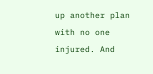up another plan with no one injured. And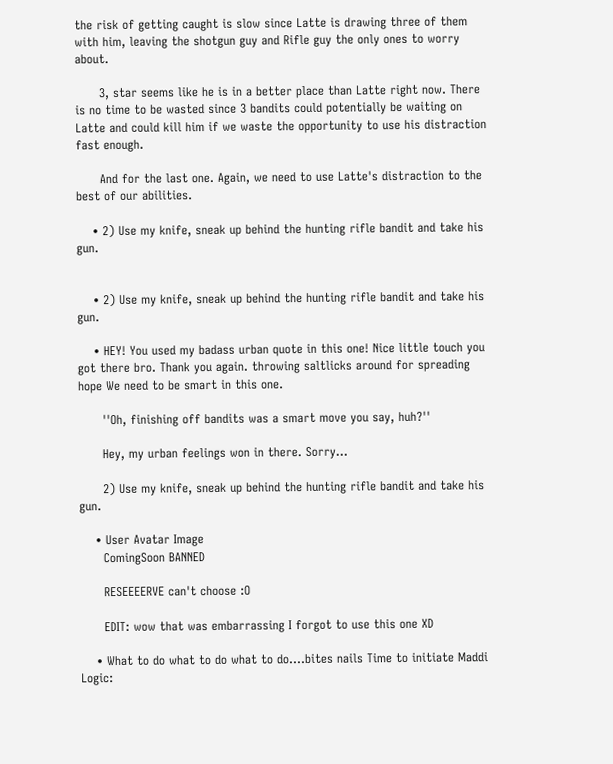the risk of getting caught is slow since Latte is drawing three of them with him, leaving the shotgun guy and Rifle guy the only ones to worry about.

      3, star seems like he is in a better place than Latte right now. There is no time to be wasted since 3 bandits could potentially be waiting on Latte and could kill him if we waste the opportunity to use his distraction fast enough.

      And for the last one. Again, we need to use Latte's distraction to the best of our abilities.

    • 2) Use my knife, sneak up behind the hunting rifle bandit and take his gun.


    • 2) Use my knife, sneak up behind the hunting rifle bandit and take his gun.

    • HEY! You used my badass urban quote in this one! Nice little touch you got there bro. Thank you again. throwing saltlicks around for spreading hope We need to be smart in this one.

      ''Oh, finishing off bandits was a smart move you say, huh?''

      Hey, my urban feelings won in there. Sorry...

      2) Use my knife, sneak up behind the hunting rifle bandit and take his gun.

    • User Avatar Image
      ComingSoon BANNED

      RESEEEERVE can't choose :O

      EDIT: wow that was embarrassing I forgot to use this one XD

    • What to do what to do what to do....bites nails Time to initiate Maddi Logic: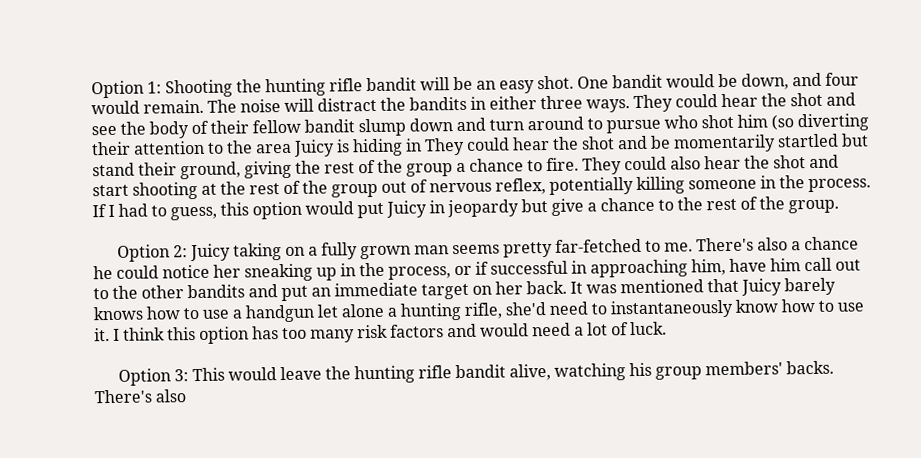Option 1: Shooting the hunting rifle bandit will be an easy shot. One bandit would be down, and four would remain. The noise will distract the bandits in either three ways. They could hear the shot and see the body of their fellow bandit slump down and turn around to pursue who shot him (so diverting their attention to the area Juicy is hiding in They could hear the shot and be momentarily startled but stand their ground, giving the rest of the group a chance to fire. They could also hear the shot and start shooting at the rest of the group out of nervous reflex, potentially killing someone in the process. If I had to guess, this option would put Juicy in jeopardy but give a chance to the rest of the group.

      Option 2: Juicy taking on a fully grown man seems pretty far-fetched to me. There's also a chance he could notice her sneaking up in the process, or if successful in approaching him, have him call out to the other bandits and put an immediate target on her back. It was mentioned that Juicy barely knows how to use a handgun let alone a hunting rifle, she'd need to instantaneously know how to use it. I think this option has too many risk factors and would need a lot of luck.

      Option 3: This would leave the hunting rifle bandit alive, watching his group members' backs. There's also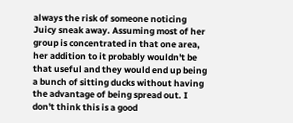always the risk of someone noticing Juicy sneak away. Assuming most of her group is concentrated in that one area, her addition to it probably wouldn't be that useful and they would end up being a bunch of sitting ducks without having the advantage of being spread out. I don't think this is a good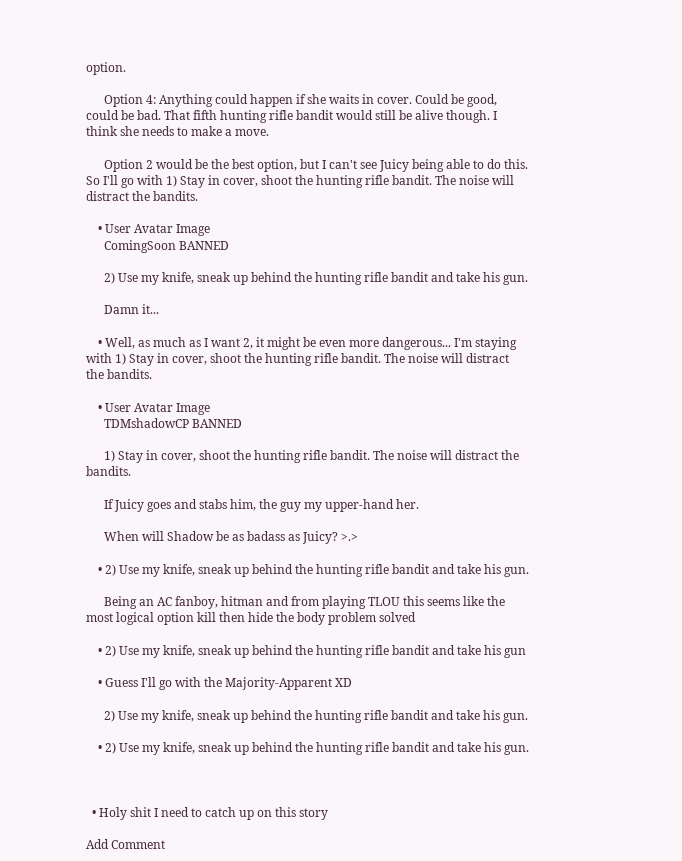option.

      Option 4: Anything could happen if she waits in cover. Could be good, could be bad. That fifth hunting rifle bandit would still be alive though. I think she needs to make a move.

      Option 2 would be the best option, but I can't see Juicy being able to do this. So I'll go with 1) Stay in cover, shoot the hunting rifle bandit. The noise will distract the bandits.

    • User Avatar Image
      ComingSoon BANNED

      2) Use my knife, sneak up behind the hunting rifle bandit and take his gun.

      Damn it...

    • Well, as much as I want 2, it might be even more dangerous... I'm staying with 1) Stay in cover, shoot the hunting rifle bandit. The noise will distract the bandits.

    • User Avatar Image
      TDMshadowCP BANNED

      1) Stay in cover, shoot the hunting rifle bandit. The noise will distract the bandits.

      If Juicy goes and stabs him, the guy my upper-hand her.

      When will Shadow be as badass as Juicy? >.>

    • 2) Use my knife, sneak up behind the hunting rifle bandit and take his gun.

      Being an AC fanboy, hitman and from playing TLOU this seems like the most logical option kill then hide the body problem solved

    • 2) Use my knife, sneak up behind the hunting rifle bandit and take his gun

    • Guess I'll go with the Majority-Apparent XD

      2) Use my knife, sneak up behind the hunting rifle bandit and take his gun.

    • 2) Use my knife, sneak up behind the hunting rifle bandit and take his gun.



  • Holy shit I need to catch up on this story

Add Comment